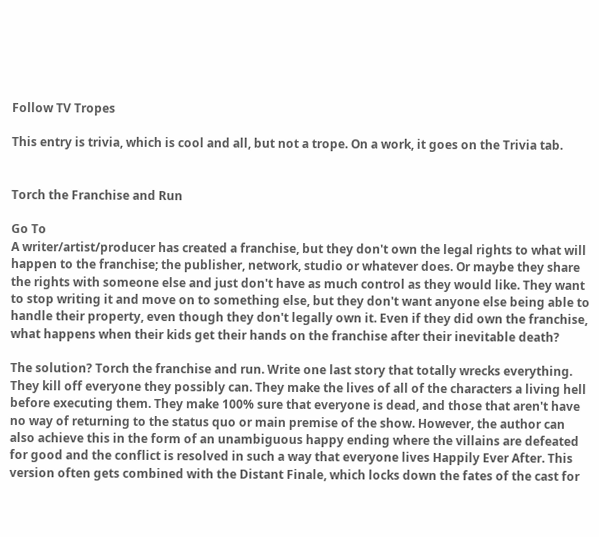Follow TV Tropes

This entry is trivia, which is cool and all, but not a trope. On a work, it goes on the Trivia tab.


Torch the Franchise and Run

Go To
A writer/artist/producer has created a franchise, but they don't own the legal rights to what will happen to the franchise; the publisher, network, studio or whatever does. Or maybe they share the rights with someone else and just don't have as much control as they would like. They want to stop writing it and move on to something else, but they don't want anyone else being able to handle their property, even though they don't legally own it. Even if they did own the franchise, what happens when their kids get their hands on the franchise after their inevitable death?

The solution? Torch the franchise and run. Write one last story that totally wrecks everything. They kill off everyone they possibly can. They make the lives of all of the characters a living hell before executing them. They make 100% sure that everyone is dead, and those that aren't have no way of returning to the status quo or main premise of the show. However, the author can also achieve this in the form of an unambiguous happy ending where the villains are defeated for good and the conflict is resolved in such a way that everyone lives Happily Ever After. This version often gets combined with the Distant Finale, which locks down the fates of the cast for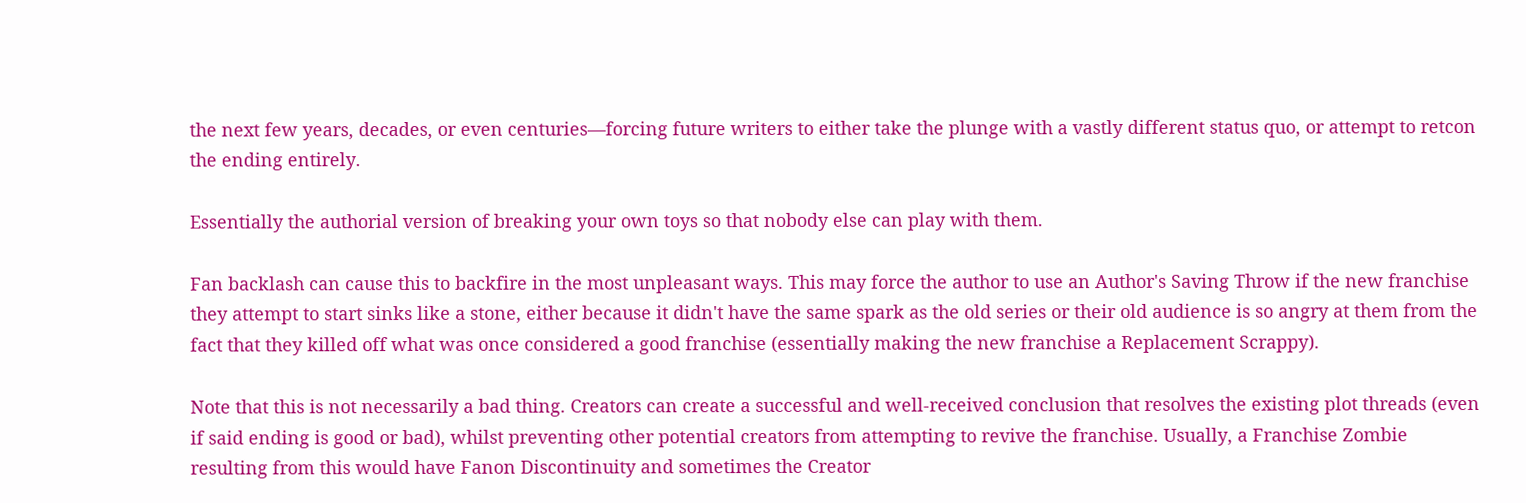the next few years, decades, or even centuries—forcing future writers to either take the plunge with a vastly different status quo, or attempt to retcon the ending entirely.

Essentially the authorial version of breaking your own toys so that nobody else can play with them.

Fan backlash can cause this to backfire in the most unpleasant ways. This may force the author to use an Author's Saving Throw if the new franchise they attempt to start sinks like a stone, either because it didn't have the same spark as the old series or their old audience is so angry at them from the fact that they killed off what was once considered a good franchise (essentially making the new franchise a Replacement Scrappy).

Note that this is not necessarily a bad thing. Creators can create a successful and well-received conclusion that resolves the existing plot threads (even if said ending is good or bad), whilst preventing other potential creators from attempting to revive the franchise. Usually, a Franchise Zombie resulting from this would have Fanon Discontinuity and sometimes the Creator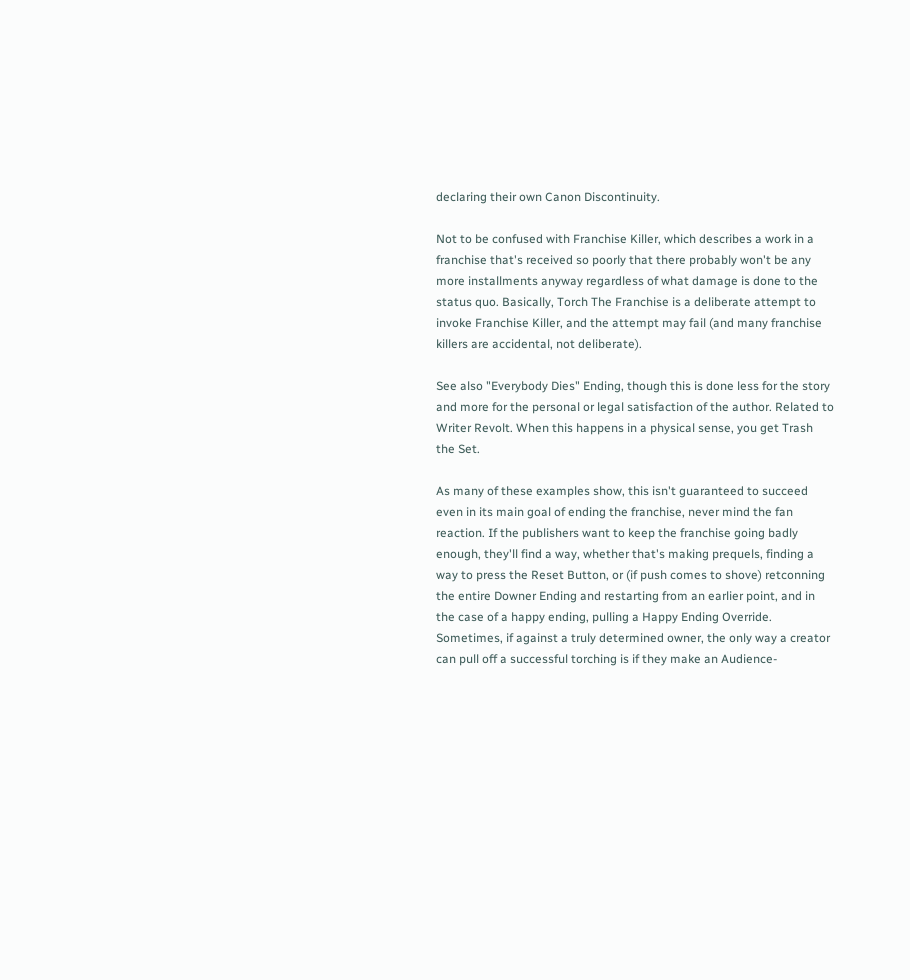declaring their own Canon Discontinuity.

Not to be confused with Franchise Killer, which describes a work in a franchise that's received so poorly that there probably won't be any more installments anyway regardless of what damage is done to the status quo. Basically, Torch The Franchise is a deliberate attempt to invoke Franchise Killer, and the attempt may fail (and many franchise killers are accidental, not deliberate).

See also "Everybody Dies" Ending, though this is done less for the story and more for the personal or legal satisfaction of the author. Related to Writer Revolt. When this happens in a physical sense, you get Trash the Set.

As many of these examples show, this isn't guaranteed to succeed even in its main goal of ending the franchise, never mind the fan reaction. If the publishers want to keep the franchise going badly enough, they'll find a way, whether that's making prequels, finding a way to press the Reset Button, or (if push comes to shove) retconning the entire Downer Ending and restarting from an earlier point, and in the case of a happy ending, pulling a Happy Ending Override. Sometimes, if against a truly determined owner, the only way a creator can pull off a successful torching is if they make an Audience-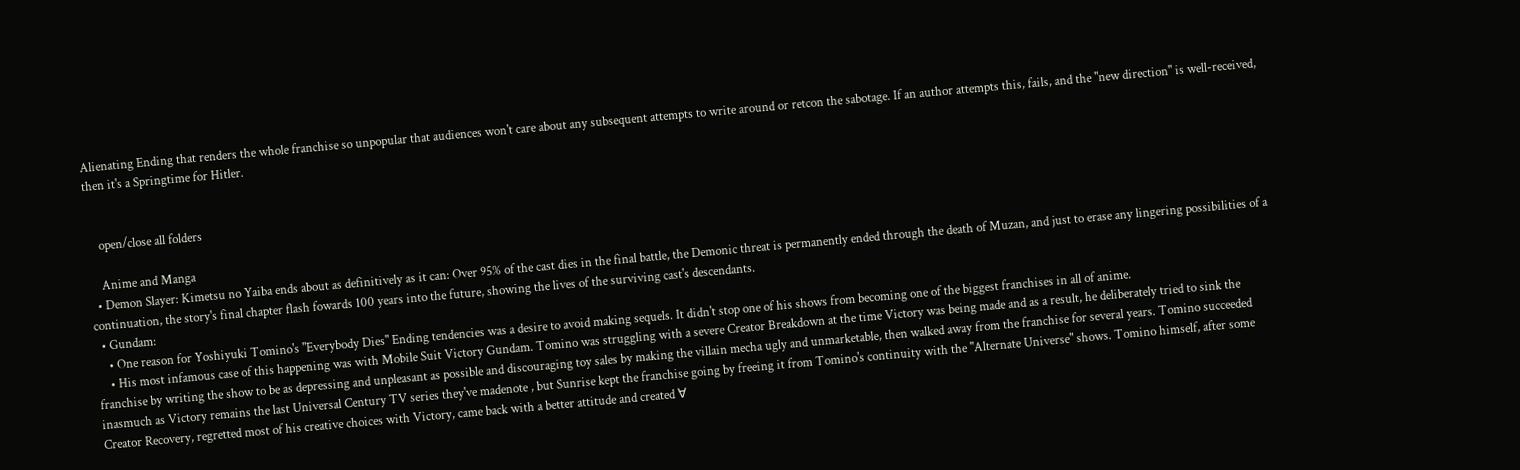Alienating Ending that renders the whole franchise so unpopular that audiences won't care about any subsequent attempts to write around or retcon the sabotage. If an author attempts this, fails, and the "new direction" is well-received, then it's a Springtime for Hitler.


    open/close all folders

    Anime and Manga
  • Demon Slayer: Kimetsu no Yaiba ends about as definitively as it can: Over 95% of the cast dies in the final battle, the Demonic threat is permanently ended through the death of Muzan, and just to erase any lingering possibilities of a continuation, the story's final chapter flash fowards 100 years into the future, showing the lives of the surviving cast's descendants.
  • Gundam:
    • One reason for Yoshiyuki Tomino's "Everybody Dies" Ending tendencies was a desire to avoid making sequels. It didn't stop one of his shows from becoming one of the biggest franchises in all of anime.
    • His most infamous case of this happening was with Mobile Suit Victory Gundam. Tomino was struggling with a severe Creator Breakdown at the time Victory was being made and as a result, he deliberately tried to sink the franchise by writing the show to be as depressing and unpleasant as possible and discouraging toy sales by making the villain mecha ugly and unmarketable, then walked away from the franchise for several years. Tomino succeeded inasmuch as Victory remains the last Universal Century TV series they've madenote , but Sunrise kept the franchise going by freeing it from Tomino's continuity with the "Alternate Universe" shows. Tomino himself, after some Creator Recovery, regretted most of his creative choices with Victory, came back with a better attitude and created ∀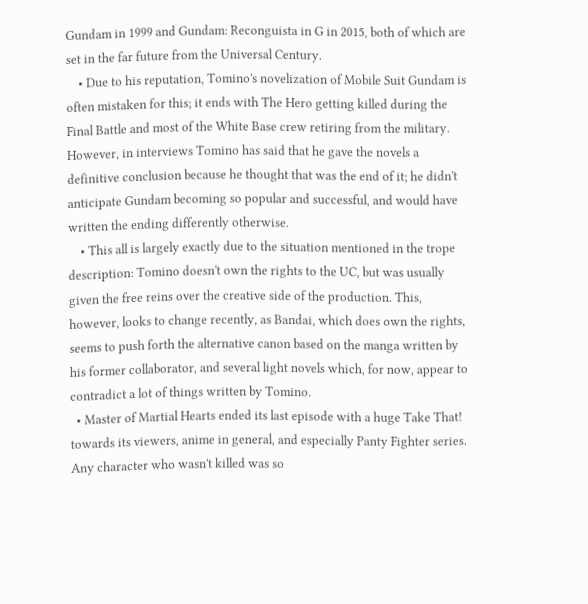Gundam in 1999 and Gundam: Reconguista in G in 2015, both of which are set in the far future from the Universal Century.
    • Due to his reputation, Tomino's novelization of Mobile Suit Gundam is often mistaken for this; it ends with The Hero getting killed during the Final Battle and most of the White Base crew retiring from the military. However, in interviews Tomino has said that he gave the novels a definitive conclusion because he thought that was the end of it; he didn't anticipate Gundam becoming so popular and successful, and would have written the ending differently otherwise.
    • This all is largely exactly due to the situation mentioned in the trope description: Tomino doesn't own the rights to the UC, but was usually given the free reins over the creative side of the production. This, however, looks to change recently, as Bandai, which does own the rights, seems to push forth the alternative canon based on the manga written by his former collaborator, and several light novels which, for now, appear to contradict a lot of things written by Tomino.
  • Master of Martial Hearts ended its last episode with a huge Take That! towards its viewers, anime in general, and especially Panty Fighter series. Any character who wasn't killed was so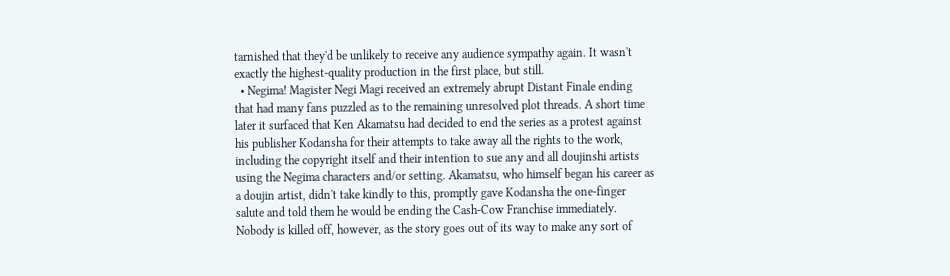tarnished that they'd be unlikely to receive any audience sympathy again. It wasn't exactly the highest-quality production in the first place, but still.
  • Negima! Magister Negi Magi received an extremely abrupt Distant Finale ending that had many fans puzzled as to the remaining unresolved plot threads. A short time later it surfaced that Ken Akamatsu had decided to end the series as a protest against his publisher Kodansha for their attempts to take away all the rights to the work, including the copyright itself and their intention to sue any and all doujinshi artists using the Negima characters and/or setting. Akamatsu, who himself began his career as a doujin artist, didn't take kindly to this, promptly gave Kodansha the one-finger salute and told them he would be ending the Cash-Cow Franchise immediately. Nobody is killed off, however, as the story goes out of its way to make any sort of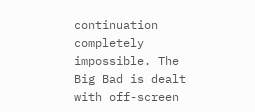continuation completely impossible. The Big Bad is dealt with off-screen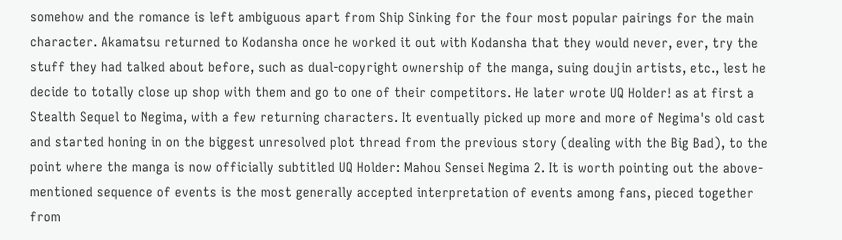somehow and the romance is left ambiguous apart from Ship Sinking for the four most popular pairings for the main character. Akamatsu returned to Kodansha once he worked it out with Kodansha that they would never, ever, try the stuff they had talked about before, such as dual-copyright ownership of the manga, suing doujin artists, etc., lest he decide to totally close up shop with them and go to one of their competitors. He later wrote UQ Holder! as at first a Stealth Sequel to Negima, with a few returning characters. It eventually picked up more and more of Negima's old cast and started honing in on the biggest unresolved plot thread from the previous story (dealing with the Big Bad), to the point where the manga is now officially subtitled UQ Holder: Mahou Sensei Negima 2. It is worth pointing out the above-mentioned sequence of events is the most generally accepted interpretation of events among fans, pieced together from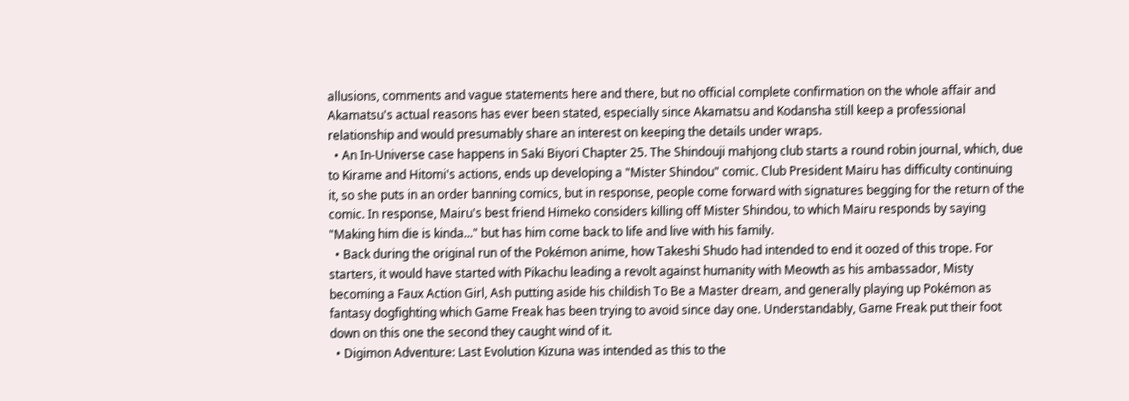allusions, comments and vague statements here and there, but no official complete confirmation on the whole affair and Akamatsu's actual reasons has ever been stated, especially since Akamatsu and Kodansha still keep a professional relationship and would presumably share an interest on keeping the details under wraps.
  • An In-Universe case happens in Saki Biyori Chapter 25. The Shindouji mahjong club starts a round robin journal, which, due to Kirame and Hitomi's actions, ends up developing a "Mister Shindou" comic. Club President Mairu has difficulty continuing it, so she puts in an order banning comics, but in response, people come forward with signatures begging for the return of the comic. In response, Mairu's best friend Himeko considers killing off Mister Shindou, to which Mairu responds by saying "Making him die is kinda..." but has him come back to life and live with his family.
  • Back during the original run of the Pokémon anime, how Takeshi Shudo had intended to end it oozed of this trope. For starters, it would have started with Pikachu leading a revolt against humanity with Meowth as his ambassador, Misty becoming a Faux Action Girl, Ash putting aside his childish To Be a Master dream, and generally playing up Pokémon as fantasy dogfighting which Game Freak has been trying to avoid since day one. Understandably, Game Freak put their foot down on this one the second they caught wind of it.
  • Digimon Adventure: Last Evolution Kizuna was intended as this to the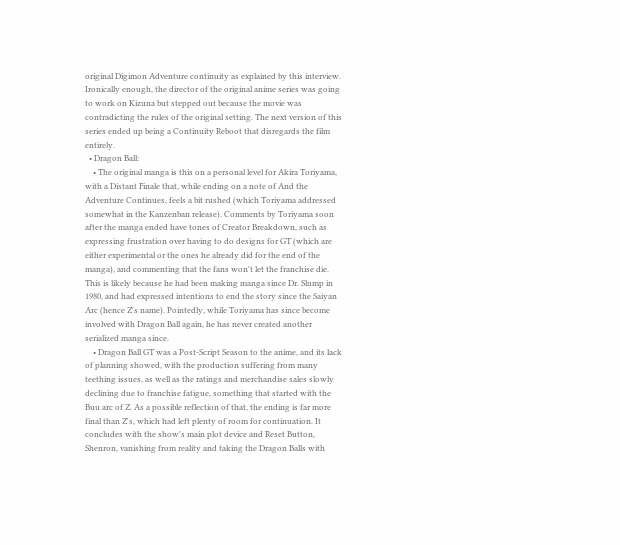original Digimon Adventure continuity as explained by this interview. Ironically enough, the director of the original anime series was going to work on Kizuna but stepped out because the movie was contradicting the rules of the original setting. The next version of this series ended up being a Continuity Reboot that disregards the film entirely.
  • Dragon Ball:
    • The original manga is this on a personal level for Akira Toriyama, with a Distant Finale that, while ending on a note of And the Adventure Continues, feels a bit rushed (which Toriyama addressed somewhat in the Kanzenban release). Comments by Toriyama soon after the manga ended have tones of Creator Breakdown, such as expressing frustration over having to do designs for GT (which are either experimental or the ones he already did for the end of the manga), and commenting that the fans won't let the franchise die. This is likely because he had been making manga since Dr. Slump in 1980, and had expressed intentions to end the story since the Saiyan Arc (hence Z's name). Pointedly, while Toriyama has since become involved with Dragon Ball again, he has never created another serialized manga since.
    • Dragon Ball GT was a Post-Script Season to the anime, and its lack of planning showed, with the production suffering from many teething issues, as well as the ratings and merchandise sales slowly declining due to franchise fatigue, something that started with the Buu arc of Z. As a possible reflection of that, the ending is far more final than Z's, which had left plenty of room for continuation. It concludes with the show's main plot device and Reset Button, Shenron, vanishing from reality and taking the Dragon Balls with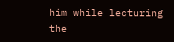him while lecturing the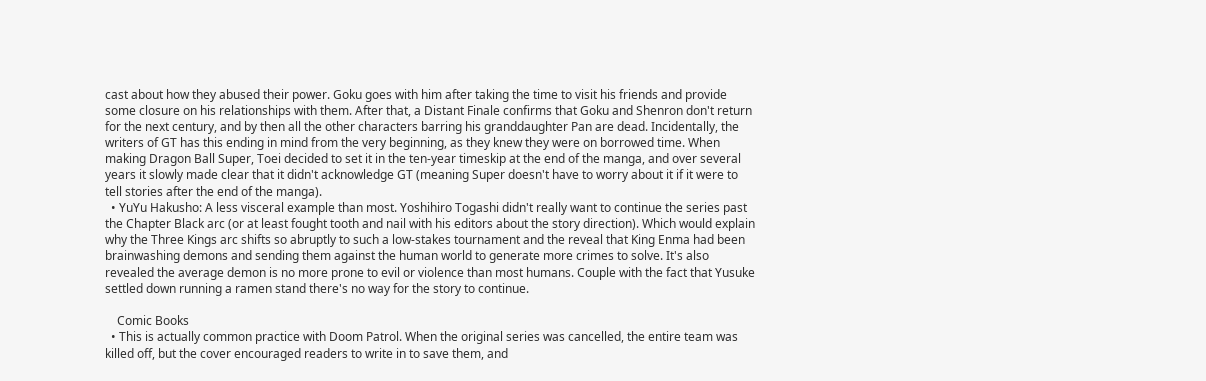cast about how they abused their power. Goku goes with him after taking the time to visit his friends and provide some closure on his relationships with them. After that, a Distant Finale confirms that Goku and Shenron don't return for the next century, and by then all the other characters barring his granddaughter Pan are dead. Incidentally, the writers of GT has this ending in mind from the very beginning, as they knew they were on borrowed time. When making Dragon Ball Super, Toei decided to set it in the ten-year timeskip at the end of the manga, and over several years it slowly made clear that it didn't acknowledge GT (meaning Super doesn't have to worry about it if it were to tell stories after the end of the manga).
  • YuYu Hakusho: A less visceral example than most. Yoshihiro Togashi didn't really want to continue the series past the Chapter Black arc (or at least fought tooth and nail with his editors about the story direction). Which would explain why the Three Kings arc shifts so abruptly to such a low-stakes tournament and the reveal that King Enma had been brainwashing demons and sending them against the human world to generate more crimes to solve. It's also revealed the average demon is no more prone to evil or violence than most humans. Couple with the fact that Yusuke settled down running a ramen stand there's no way for the story to continue.

    Comic Books
  • This is actually common practice with Doom Patrol. When the original series was cancelled, the entire team was killed off, but the cover encouraged readers to write in to save them, and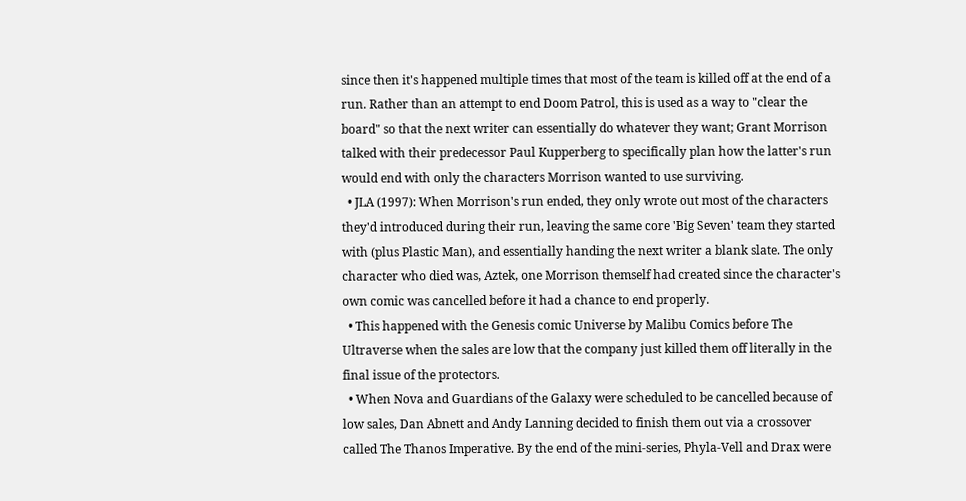since then it's happened multiple times that most of the team is killed off at the end of a run. Rather than an attempt to end Doom Patrol, this is used as a way to "clear the board" so that the next writer can essentially do whatever they want; Grant Morrison talked with their predecessor Paul Kupperberg to specifically plan how the latter's run would end with only the characters Morrison wanted to use surviving.
  • JLA (1997): When Morrison's run ended, they only wrote out most of the characters they'd introduced during their run, leaving the same core 'Big Seven' team they started with (plus Plastic Man), and essentially handing the next writer a blank slate. The only character who died was, Aztek, one Morrison themself had created since the character's own comic was cancelled before it had a chance to end properly.
  • This happened with the Genesis comic Universe by Malibu Comics before The Ultraverse when the sales are low that the company just killed them off literally in the final issue of the protectors.
  • When Nova and Guardians of the Galaxy were scheduled to be cancelled because of low sales, Dan Abnett and Andy Lanning decided to finish them out via a crossover called The Thanos Imperative. By the end of the mini-series, Phyla-Vell and Drax were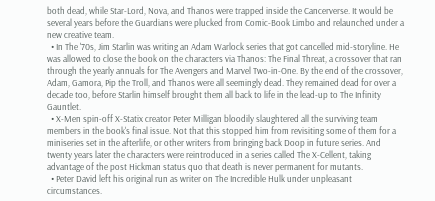both dead, while Star-Lord, Nova, and Thanos were trapped inside the Cancerverse. It would be several years before the Guardians were plucked from Comic-Book Limbo and relaunched under a new creative team.
  • In The '70s, Jim Starlin was writing an Adam Warlock series that got cancelled mid-storyline. He was allowed to close the book on the characters via Thanos: The Final Threat, a crossover that ran through the yearly annuals for The Avengers and Marvel Two-in-One. By the end of the crossover, Adam, Gamora, Pip the Troll, and Thanos were all seemingly dead. They remained dead for over a decade too, before Starlin himself brought them all back to life in the lead-up to The Infinity Gauntlet.
  • X-Men spin-off X-Statix creator Peter Milligan bloodily slaughtered all the surviving team members in the book's final issue. Not that this stopped him from revisiting some of them for a miniseries set in the afterlife, or other writers from bringing back Doop in future series. And twenty years later the characters were reintroduced in a series called The X-Cellent, taking advantage of the post Hickman status quo that death is never permanent for mutants.
  • Peter David left his original run as writer on The Incredible Hulk under unpleasant circumstances.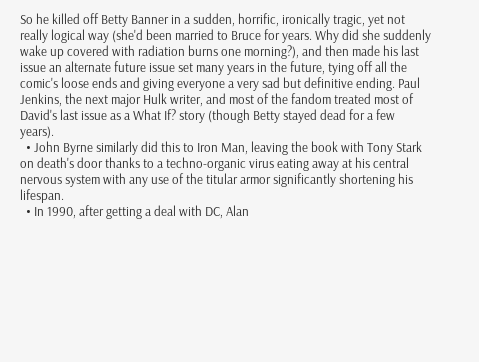So he killed off Betty Banner in a sudden, horrific, ironically tragic, yet not really logical way (she'd been married to Bruce for years. Why did she suddenly wake up covered with radiation burns one morning?), and then made his last issue an alternate future issue set many years in the future, tying off all the comic's loose ends and giving everyone a very sad but definitive ending. Paul Jenkins, the next major Hulk writer, and most of the fandom treated most of David's last issue as a What If? story (though Betty stayed dead for a few years).
  • John Byrne similarly did this to Iron Man, leaving the book with Tony Stark on death's door thanks to a techno-organic virus eating away at his central nervous system with any use of the titular armor significantly shortening his lifespan.
  • In 1990, after getting a deal with DC, Alan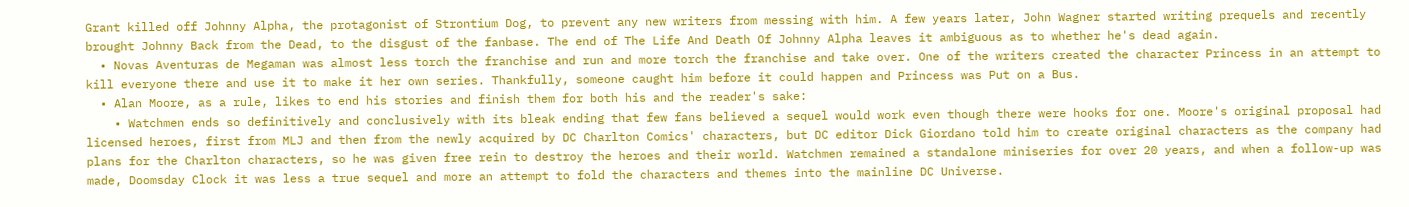Grant killed off Johnny Alpha, the protagonist of Strontium Dog, to prevent any new writers from messing with him. A few years later, John Wagner started writing prequels and recently brought Johnny Back from the Dead, to the disgust of the fanbase. The end of The Life And Death Of Johnny Alpha leaves it ambiguous as to whether he's dead again.
  • Novas Aventuras de Megaman was almost less torch the franchise and run and more torch the franchise and take over. One of the writers created the character Princess in an attempt to kill everyone there and use it to make it her own series. Thankfully, someone caught him before it could happen and Princess was Put on a Bus.
  • Alan Moore, as a rule, likes to end his stories and finish them for both his and the reader's sake:
    • Watchmen ends so definitively and conclusively with its bleak ending that few fans believed a sequel would work even though there were hooks for one. Moore's original proposal had licensed heroes, first from MLJ and then from the newly acquired by DC Charlton Comics' characters, but DC editor Dick Giordano told him to create original characters as the company had plans for the Charlton characters, so he was given free rein to destroy the heroes and their world. Watchmen remained a standalone miniseries for over 20 years, and when a follow-up was made, Doomsday Clock it was less a true sequel and more an attempt to fold the characters and themes into the mainline DC Universe.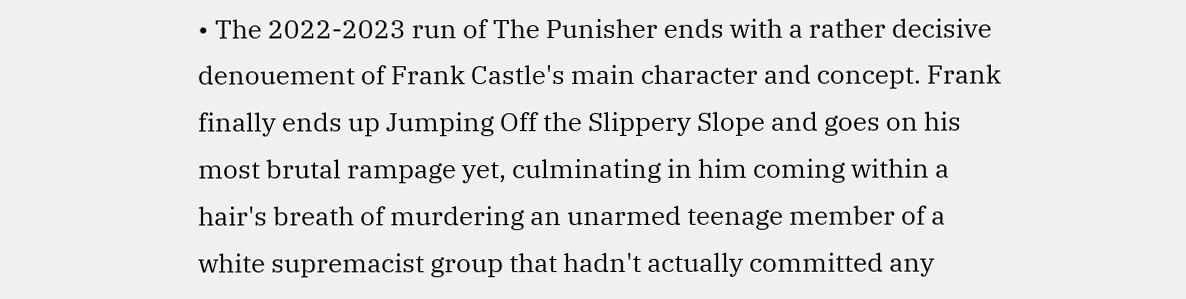• The 2022-2023 run of The Punisher ends with a rather decisive denouement of Frank Castle's main character and concept. Frank finally ends up Jumping Off the Slippery Slope and goes on his most brutal rampage yet, culminating in him coming within a hair's breath of murdering an unarmed teenage member of a white supremacist group that hadn't actually committed any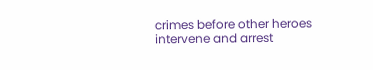crimes before other heroes intervene and arrest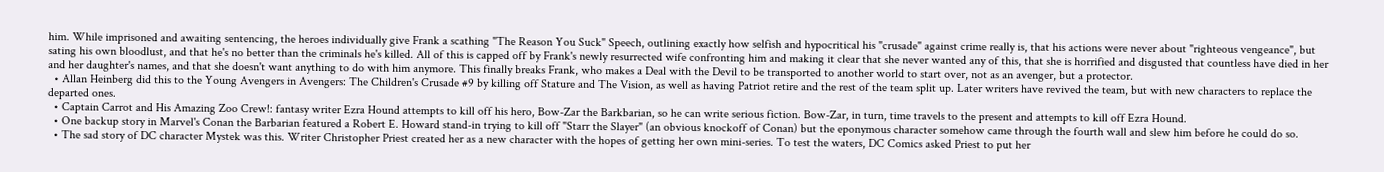him. While imprisoned and awaiting sentencing, the heroes individually give Frank a scathing "The Reason You Suck" Speech, outlining exactly how selfish and hypocritical his "crusade" against crime really is, that his actions were never about "righteous vengeance", but sating his own bloodlust, and that he's no better than the criminals he's killed. All of this is capped off by Frank's newly resurrected wife confronting him and making it clear that she never wanted any of this, that she is horrified and disgusted that countless have died in her and her daughter's names, and that she doesn't want anything to do with him anymore. This finally breaks Frank, who makes a Deal with the Devil to be transported to another world to start over, not as an avenger, but a protector.
  • Allan Heinberg did this to the Young Avengers in Avengers: The Children's Crusade #9 by killing off Stature and The Vision, as well as having Patriot retire and the rest of the team split up. Later writers have revived the team, but with new characters to replace the departed ones.
  • Captain Carrot and His Amazing Zoo Crew!: fantasy writer Ezra Hound attempts to kill off his hero, Bow-Zar the Barkbarian, so he can write serious fiction. Bow-Zar, in turn, time travels to the present and attempts to kill off Ezra Hound.
  • One backup story in Marvel's Conan the Barbarian featured a Robert E. Howard stand-in trying to kill off "Starr the Slayer" (an obvious knockoff of Conan) but the eponymous character somehow came through the fourth wall and slew him before he could do so.
  • The sad story of DC character Mystek was this. Writer Christopher Priest created her as a new character with the hopes of getting her own mini-series. To test the waters, DC Comics asked Priest to put her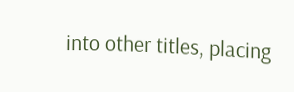into other titles, placing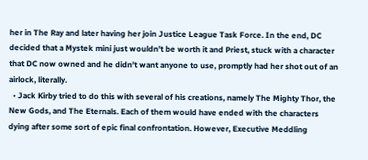her in The Ray and later having her join Justice League Task Force. In the end, DC decided that a Mystek mini just wouldn't be worth it and Priest, stuck with a character that DC now owned and he didn't want anyone to use, promptly had her shot out of an airlock, literally.
  • Jack Kirby tried to do this with several of his creations, namely The Mighty Thor, the New Gods, and The Eternals. Each of them would have ended with the characters dying after some sort of epic final confrontation. However, Executive Meddling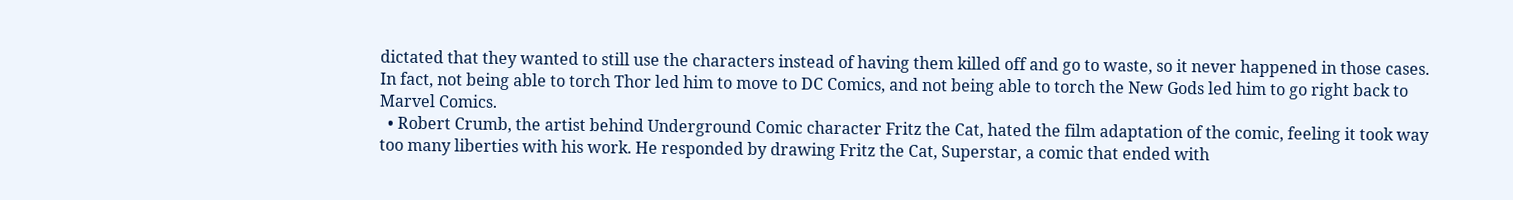dictated that they wanted to still use the characters instead of having them killed off and go to waste, so it never happened in those cases. In fact, not being able to torch Thor led him to move to DC Comics, and not being able to torch the New Gods led him to go right back to Marvel Comics.
  • Robert Crumb, the artist behind Underground Comic character Fritz the Cat, hated the film adaptation of the comic, feeling it took way too many liberties with his work. He responded by drawing Fritz the Cat, Superstar, a comic that ended with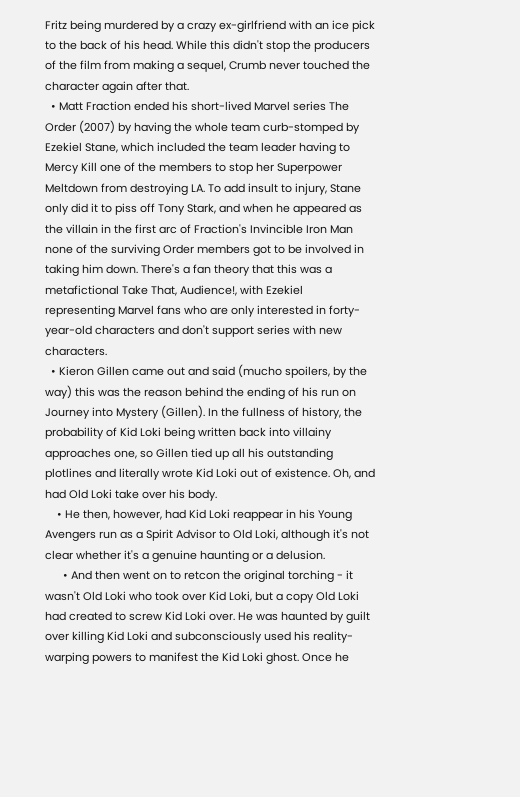Fritz being murdered by a crazy ex-girlfriend with an ice pick to the back of his head. While this didn't stop the producers of the film from making a sequel, Crumb never touched the character again after that.
  • Matt Fraction ended his short-lived Marvel series The Order (2007) by having the whole team curb-stomped by Ezekiel Stane, which included the team leader having to Mercy Kill one of the members to stop her Superpower Meltdown from destroying LA. To add insult to injury, Stane only did it to piss off Tony Stark, and when he appeared as the villain in the first arc of Fraction's Invincible Iron Man none of the surviving Order members got to be involved in taking him down. There's a fan theory that this was a metafictional Take That, Audience!, with Ezekiel representing Marvel fans who are only interested in forty-year-old characters and don't support series with new characters.
  • Kieron Gillen came out and said (mucho spoilers, by the way) this was the reason behind the ending of his run on Journey into Mystery (Gillen). In the fullness of history, the probability of Kid Loki being written back into villainy approaches one, so Gillen tied up all his outstanding plotlines and literally wrote Kid Loki out of existence. Oh, and had Old Loki take over his body.
    • He then, however, had Kid Loki reappear in his Young Avengers run as a Spirit Advisor to Old Loki, although it's not clear whether it's a genuine haunting or a delusion.
      • And then went on to retcon the original torching - it wasn't Old Loki who took over Kid Loki, but a copy Old Loki had created to screw Kid Loki over. He was haunted by guilt over killing Kid Loki and subconsciously used his reality-warping powers to manifest the Kid Loki ghost. Once he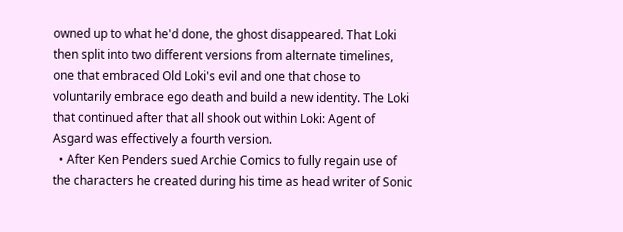owned up to what he'd done, the ghost disappeared. That Loki then split into two different versions from alternate timelines, one that embraced Old Loki's evil and one that chose to voluntarily embrace ego death and build a new identity. The Loki that continued after that all shook out within Loki: Agent of Asgard was effectively a fourth version.
  • After Ken Penders sued Archie Comics to fully regain use of the characters he created during his time as head writer of Sonic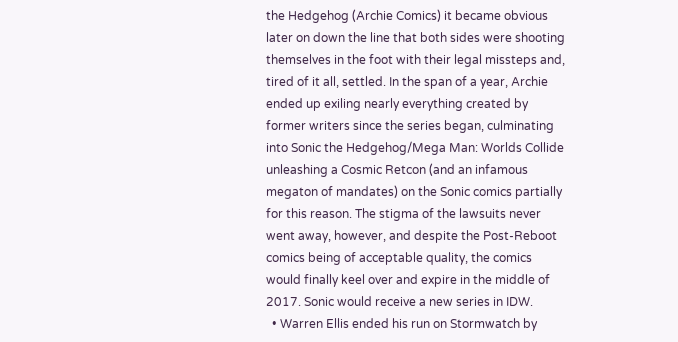the Hedgehog (Archie Comics) it became obvious later on down the line that both sides were shooting themselves in the foot with their legal missteps and, tired of it all, settled. In the span of a year, Archie ended up exiling nearly everything created by former writers since the series began, culminating into Sonic the Hedgehog/Mega Man: Worlds Collide unleashing a Cosmic Retcon (and an infamous megaton of mandates) on the Sonic comics partially for this reason. The stigma of the lawsuits never went away, however, and despite the Post-Reboot comics being of acceptable quality, the comics would finally keel over and expire in the middle of 2017. Sonic would receive a new series in IDW.
  • Warren Ellis ended his run on Stormwatch by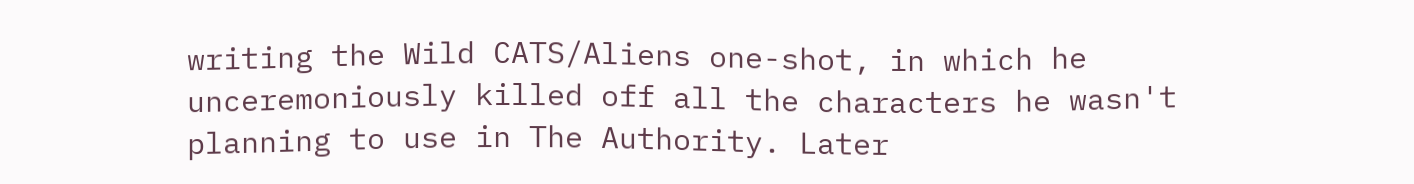writing the Wild CATS/Aliens one-shot, in which he unceremoniously killed off all the characters he wasn't planning to use in The Authority. Later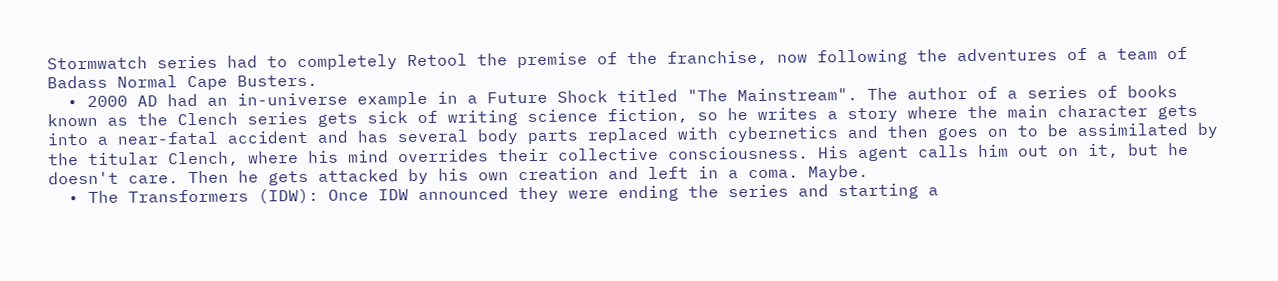Stormwatch series had to completely Retool the premise of the franchise, now following the adventures of a team of Badass Normal Cape Busters.
  • 2000 AD had an in-universe example in a Future Shock titled "The Mainstream". The author of a series of books known as the Clench series gets sick of writing science fiction, so he writes a story where the main character gets into a near-fatal accident and has several body parts replaced with cybernetics and then goes on to be assimilated by the titular Clench, where his mind overrides their collective consciousness. His agent calls him out on it, but he doesn't care. Then he gets attacked by his own creation and left in a coma. Maybe.
  • The Transformers (IDW): Once IDW announced they were ending the series and starting a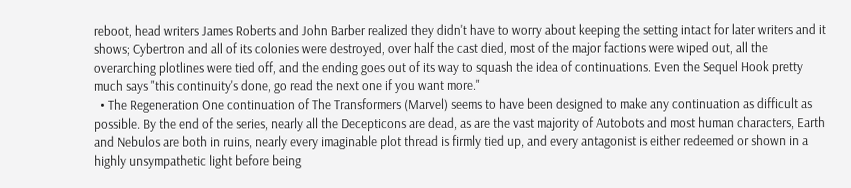reboot, head writers James Roberts and John Barber realized they didn't have to worry about keeping the setting intact for later writers and it shows; Cybertron and all of its colonies were destroyed, over half the cast died, most of the major factions were wiped out, all the overarching plotlines were tied off, and the ending goes out of its way to squash the idea of continuations. Even the Sequel Hook pretty much says "this continuity's done, go read the next one if you want more."
  • The Regeneration One continuation of The Transformers (Marvel) seems to have been designed to make any continuation as difficult as possible. By the end of the series, nearly all the Decepticons are dead, as are the vast majority of Autobots and most human characters, Earth and Nebulos are both in ruins, nearly every imaginable plot thread is firmly tied up, and every antagonist is either redeemed or shown in a highly unsympathetic light before being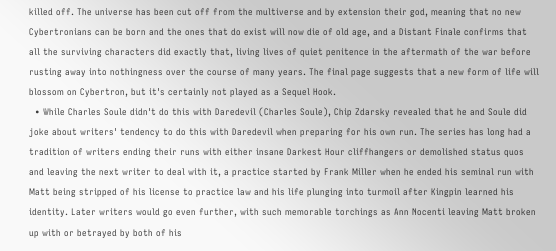killed off. The universe has been cut off from the multiverse and by extension their god, meaning that no new Cybertronians can be born and the ones that do exist will now die of old age, and a Distant Finale confirms that all the surviving characters did exactly that, living lives of quiet penitence in the aftermath of the war before rusting away into nothingness over the course of many years. The final page suggests that a new form of life will blossom on Cybertron, but it's certainly not played as a Sequel Hook.
  • While Charles Soule didn't do this with Daredevil (Charles Soule), Chip Zdarsky revealed that he and Soule did joke about writers' tendency to do this with Daredevil when preparing for his own run. The series has long had a tradition of writers ending their runs with either insane Darkest Hour cliffhangers or demolished status quos and leaving the next writer to deal with it, a practice started by Frank Miller when he ended his seminal run with Matt being stripped of his license to practice law and his life plunging into turmoil after Kingpin learned his identity. Later writers would go even further, with such memorable torchings as Ann Nocenti leaving Matt broken up with or betrayed by both of his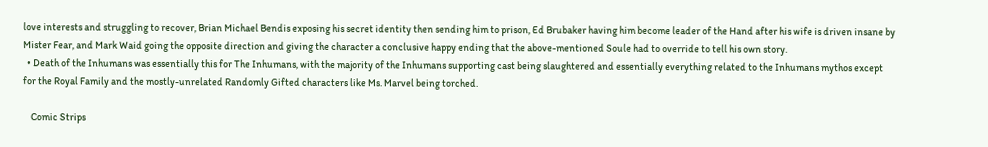love interests and struggling to recover, Brian Michael Bendis exposing his secret identity then sending him to prison, Ed Brubaker having him become leader of the Hand after his wife is driven insane by Mister Fear, and Mark Waid going the opposite direction and giving the character a conclusive happy ending that the above-mentioned Soule had to override to tell his own story.
  • Death of the Inhumans was essentially this for The Inhumans, with the majority of the Inhumans supporting cast being slaughtered and essentially everything related to the Inhumans mythos except for the Royal Family and the mostly-unrelated Randomly Gifted characters like Ms. Marvel being torched.

    Comic Strips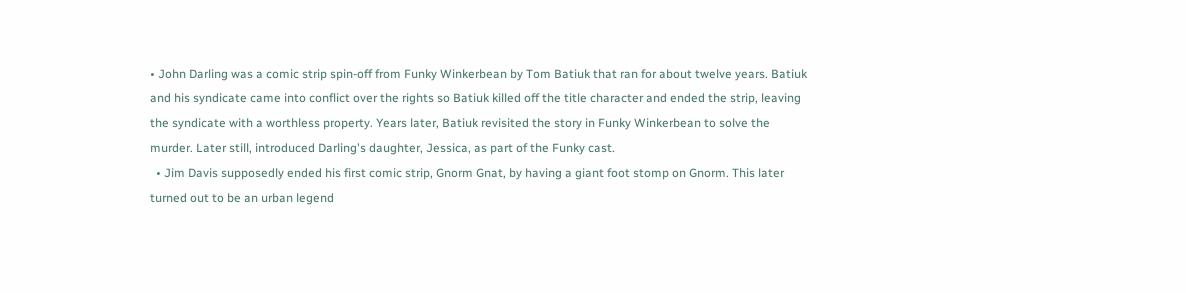• John Darling was a comic strip spin-off from Funky Winkerbean by Tom Batiuk that ran for about twelve years. Batiuk and his syndicate came into conflict over the rights so Batiuk killed off the title character and ended the strip, leaving the syndicate with a worthless property. Years later, Batiuk revisited the story in Funky Winkerbean to solve the murder. Later still, introduced Darling's daughter, Jessica, as part of the Funky cast.
  • Jim Davis supposedly ended his first comic strip, Gnorm Gnat, by having a giant foot stomp on Gnorm. This later turned out to be an urban legend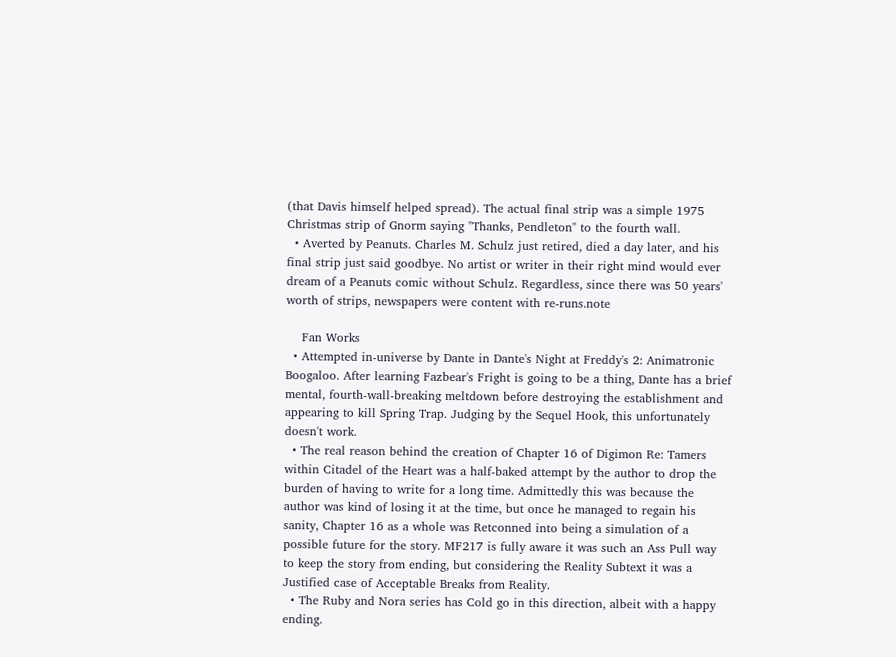(that Davis himself helped spread). The actual final strip was a simple 1975 Christmas strip of Gnorm saying "Thanks, Pendleton" to the fourth wall.
  • Averted by Peanuts. Charles M. Schulz just retired, died a day later, and his final strip just said goodbye. No artist or writer in their right mind would ever dream of a Peanuts comic without Schulz. Regardless, since there was 50 years' worth of strips, newspapers were content with re-runs.note

    Fan Works
  • Attempted in-universe by Dante in Dante's Night at Freddy's 2: Animatronic Boogaloo. After learning Fazbear's Fright is going to be a thing, Dante has a brief mental, fourth-wall-breaking meltdown before destroying the establishment and appearing to kill Spring Trap. Judging by the Sequel Hook, this unfortunately doesn't work.
  • The real reason behind the creation of Chapter 16 of Digimon Re: Tamers within Citadel of the Heart was a half-baked attempt by the author to drop the burden of having to write for a long time. Admittedly this was because the author was kind of losing it at the time, but once he managed to regain his sanity, Chapter 16 as a whole was Retconned into being a simulation of a possible future for the story. MF217 is fully aware it was such an Ass Pull way to keep the story from ending, but considering the Reality Subtext it was a Justified case of Acceptable Breaks from Reality.
  • The Ruby and Nora series has Cold go in this direction, albeit with a happy ending.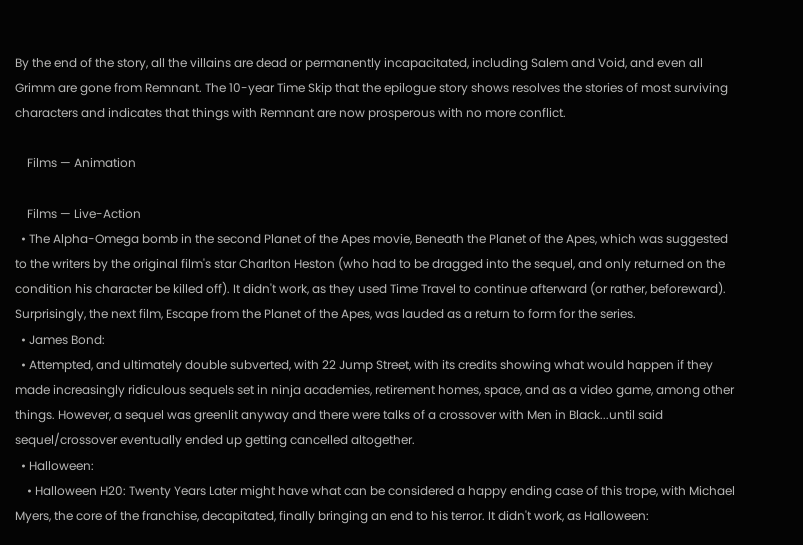By the end of the story, all the villains are dead or permanently incapacitated, including Salem and Void, and even all Grimm are gone from Remnant. The 10-year Time Skip that the epilogue story shows resolves the stories of most surviving characters and indicates that things with Remnant are now prosperous with no more conflict.

    Films — Animation

    Films — Live-Action
  • The Alpha-Omega bomb in the second Planet of the Apes movie, Beneath the Planet of the Apes, which was suggested to the writers by the original film's star Charlton Heston (who had to be dragged into the sequel, and only returned on the condition his character be killed off). It didn't work, as they used Time Travel to continue afterward (or rather, beforeward). Surprisingly, the next film, Escape from the Planet of the Apes, was lauded as a return to form for the series.
  • James Bond:
  • Attempted, and ultimately double subverted, with 22 Jump Street, with its credits showing what would happen if they made increasingly ridiculous sequels set in ninja academies, retirement homes, space, and as a video game, among other things. However, a sequel was greenlit anyway and there were talks of a crossover with Men in Black...until said sequel/crossover eventually ended up getting cancelled altogether.
  • Halloween:
    • Halloween H20: Twenty Years Later might have what can be considered a happy ending case of this trope, with Michael Myers, the core of the franchise, decapitated, finally bringing an end to his terror. It didn't work, as Halloween: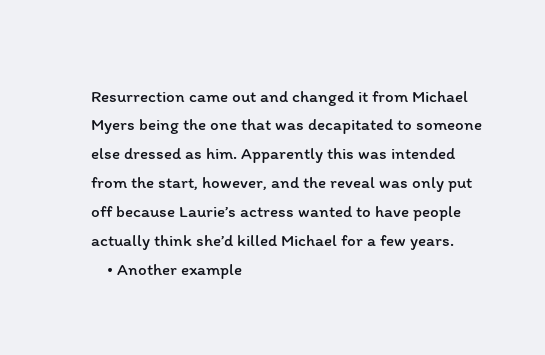Resurrection came out and changed it from Michael Myers being the one that was decapitated to someone else dressed as him. Apparently this was intended from the start, however, and the reveal was only put off because Laurie’s actress wanted to have people actually think she’d killed Michael for a few years.
    • Another example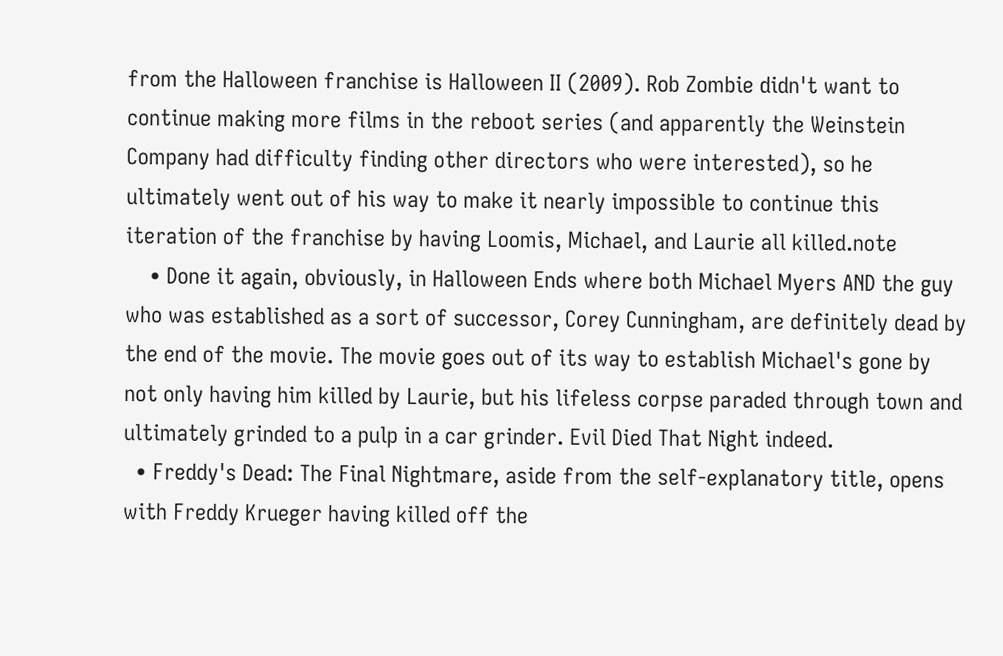from the Halloween franchise is Halloween II (2009). Rob Zombie didn't want to continue making more films in the reboot series (and apparently the Weinstein Company had difficulty finding other directors who were interested), so he ultimately went out of his way to make it nearly impossible to continue this iteration of the franchise by having Loomis, Michael, and Laurie all killed.note
    • Done it again, obviously, in Halloween Ends where both Michael Myers AND the guy who was established as a sort of successor, Corey Cunningham, are definitely dead by the end of the movie. The movie goes out of its way to establish Michael's gone by not only having him killed by Laurie, but his lifeless corpse paraded through town and ultimately grinded to a pulp in a car grinder. Evil Died That Night indeed.
  • Freddy's Dead: The Final Nightmare, aside from the self-explanatory title, opens with Freddy Krueger having killed off the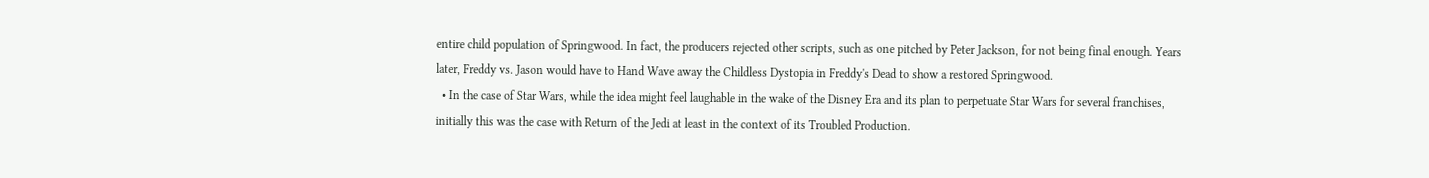entire child population of Springwood. In fact, the producers rejected other scripts, such as one pitched by Peter Jackson, for not being final enough. Years later, Freddy vs. Jason would have to Hand Wave away the Childless Dystopia in Freddy's Dead to show a restored Springwood.
  • In the case of Star Wars, while the idea might feel laughable in the wake of the Disney Era and its plan to perpetuate Star Wars for several franchises, initially this was the case with Return of the Jedi at least in the context of its Troubled Production.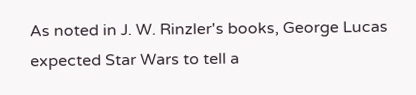As noted in J. W. Rinzler's books, George Lucas expected Star Wars to tell a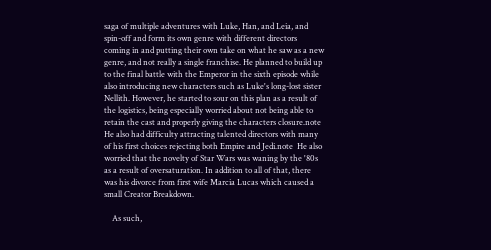saga of multiple adventures with Luke, Han, and Leia, and spin-off and form its own genre with different directors coming in and putting their own take on what he saw as a new genre, and not really a single franchise. He planned to build up to the final battle with the Emperor in the sixth episode while also introducing new characters such as Luke's long-lost sister Nellith. However, he started to sour on this plan as a result of the logistics, being especially worried about not being able to retain the cast and properly giving the characters closure.note  He also had difficulty attracting talented directors with many of his first choices rejecting both Empire and Jedi.note  He also worried that the novelty of Star Wars was waning by the '80s as a result of oversaturation. In addition to all of that, there was his divorce from first wife Marcia Lucas which caused a small Creator Breakdown.

    As such,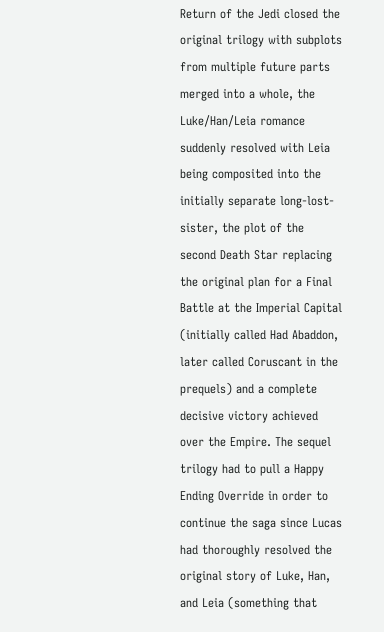Return of the Jedi closed the original trilogy with subplots from multiple future parts merged into a whole, the Luke/Han/Leia romance suddenly resolved with Leia being composited into the initially separate long-lost-sister, the plot of the second Death Star replacing the original plan for a Final Battle at the Imperial Capital (initially called Had Abaddon, later called Coruscant in the prequels) and a complete decisive victory achieved over the Empire. The sequel trilogy had to pull a Happy Ending Override in order to continue the saga since Lucas had thoroughly resolved the original story of Luke, Han, and Leia (something that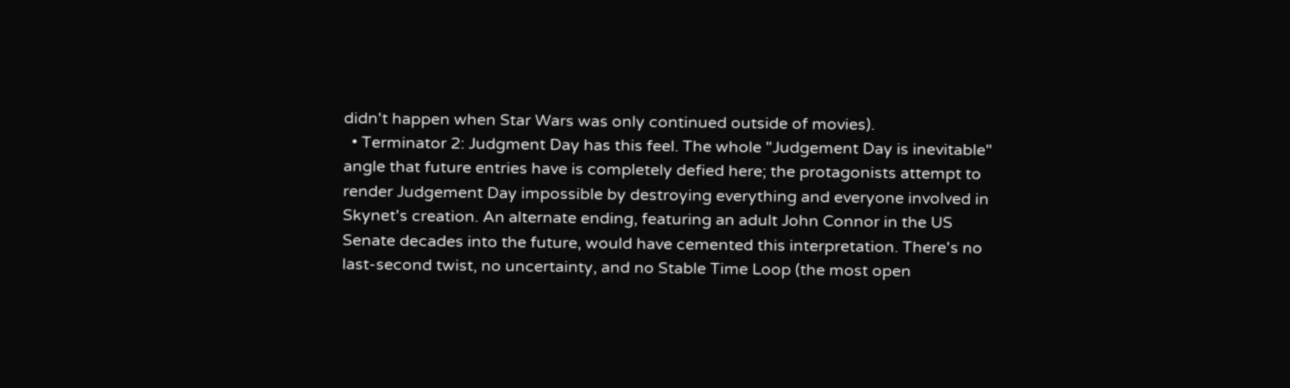didn't happen when Star Wars was only continued outside of movies).
  • Terminator 2: Judgment Day has this feel. The whole "Judgement Day is inevitable" angle that future entries have is completely defied here; the protagonists attempt to render Judgement Day impossible by destroying everything and everyone involved in Skynet's creation. An alternate ending, featuring an adult John Connor in the US Senate decades into the future, would have cemented this interpretation. There's no last-second twist, no uncertainty, and no Stable Time Loop (the most open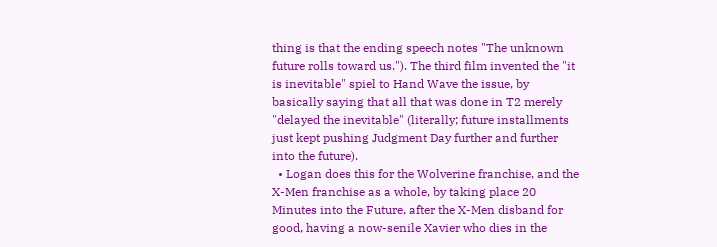thing is that the ending speech notes "The unknown future rolls toward us."). The third film invented the "it is inevitable" spiel to Hand Wave the issue, by basically saying that all that was done in T2 merely "delayed the inevitable" (literally; future installments just kept pushing Judgment Day further and further into the future).
  • Logan does this for the Wolverine franchise, and the X-Men franchise as a whole, by taking place 20 Minutes into the Future, after the X-Men disband for good, having a now-senile Xavier who dies in the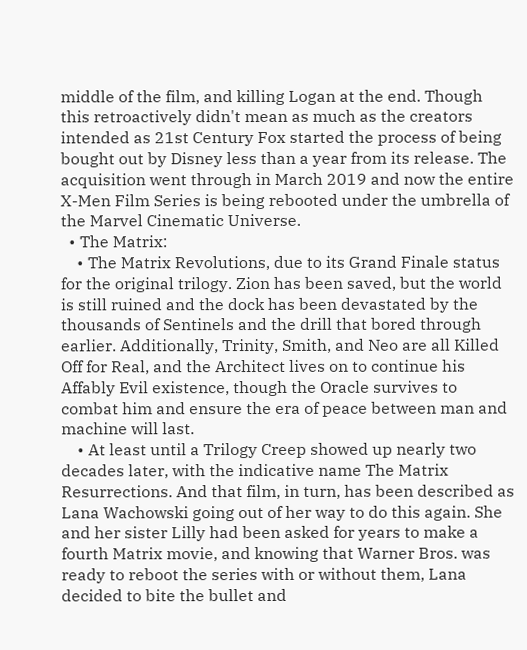middle of the film, and killing Logan at the end. Though this retroactively didn't mean as much as the creators intended as 21st Century Fox started the process of being bought out by Disney less than a year from its release. The acquisition went through in March 2019 and now the entire X-Men Film Series is being rebooted under the umbrella of the Marvel Cinematic Universe.
  • The Matrix:
    • The Matrix Revolutions, due to its Grand Finale status for the original trilogy. Zion has been saved, but the world is still ruined and the dock has been devastated by the thousands of Sentinels and the drill that bored through earlier. Additionally, Trinity, Smith, and Neo are all Killed Off for Real, and the Architect lives on to continue his Affably Evil existence, though the Oracle survives to combat him and ensure the era of peace between man and machine will last.
    • At least until a Trilogy Creep showed up nearly two decades later, with the indicative name The Matrix Resurrections. And that film, in turn, has been described as Lana Wachowski going out of her way to do this again. She and her sister Lilly had been asked for years to make a fourth Matrix movie, and knowing that Warner Bros. was ready to reboot the series with or without them, Lana decided to bite the bullet and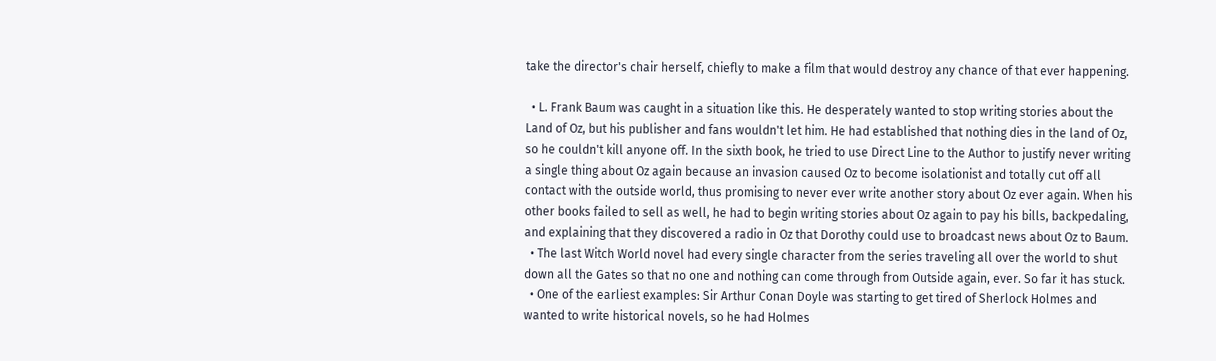take the director's chair herself, chiefly to make a film that would destroy any chance of that ever happening.

  • L. Frank Baum was caught in a situation like this. He desperately wanted to stop writing stories about the Land of Oz, but his publisher and fans wouldn't let him. He had established that nothing dies in the land of Oz, so he couldn't kill anyone off. In the sixth book, he tried to use Direct Line to the Author to justify never writing a single thing about Oz again because an invasion caused Oz to become isolationist and totally cut off all contact with the outside world, thus promising to never ever write another story about Oz ever again. When his other books failed to sell as well, he had to begin writing stories about Oz again to pay his bills, backpedaling, and explaining that they discovered a radio in Oz that Dorothy could use to broadcast news about Oz to Baum.
  • The last Witch World novel had every single character from the series traveling all over the world to shut down all the Gates so that no one and nothing can come through from Outside again, ever. So far it has stuck.
  • One of the earliest examples: Sir Arthur Conan Doyle was starting to get tired of Sherlock Holmes and wanted to write historical novels, so he had Holmes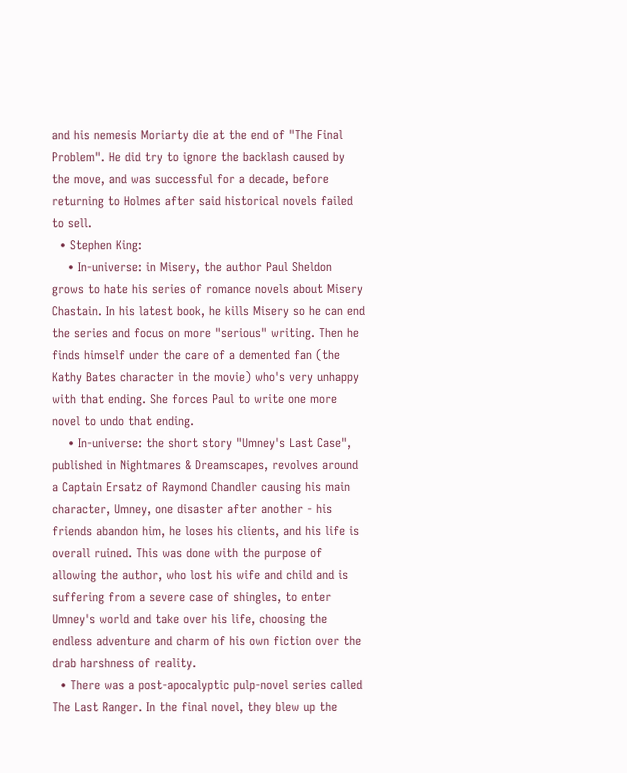and his nemesis Moriarty die at the end of "The Final Problem". He did try to ignore the backlash caused by the move, and was successful for a decade, before returning to Holmes after said historical novels failed to sell.
  • Stephen King:
    • In-universe: in Misery, the author Paul Sheldon grows to hate his series of romance novels about Misery Chastain. In his latest book, he kills Misery so he can end the series and focus on more "serious" writing. Then he finds himself under the care of a demented fan (the Kathy Bates character in the movie) who's very unhappy with that ending. She forces Paul to write one more novel to undo that ending.
    • In-universe: the short story "Umney's Last Case", published in Nightmares & Dreamscapes, revolves around a Captain Ersatz of Raymond Chandler causing his main character, Umney, one disaster after another - his friends abandon him, he loses his clients, and his life is overall ruined. This was done with the purpose of allowing the author, who lost his wife and child and is suffering from a severe case of shingles, to enter Umney's world and take over his life, choosing the endless adventure and charm of his own fiction over the drab harshness of reality.
  • There was a post-apocalyptic pulp-novel series called The Last Ranger. In the final novel, they blew up the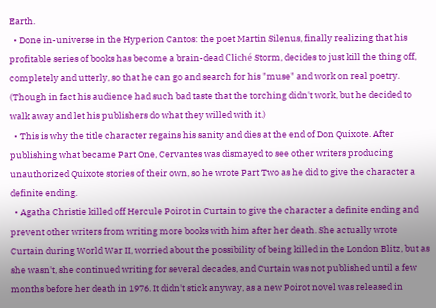Earth.
  • Done in-universe in the Hyperion Cantos: the poet Martin Silenus, finally realizing that his profitable series of books has become a brain-dead Cliché Storm, decides to just kill the thing off, completely and utterly, so that he can go and search for his "muse" and work on real poetry. (Though in fact his audience had such bad taste that the torching didn't work, but he decided to walk away and let his publishers do what they willed with it.)
  • This is why the title character regains his sanity and dies at the end of Don Quixote. After publishing what became Part One, Cervantes was dismayed to see other writers producing unauthorized Quixote stories of their own, so he wrote Part Two as he did to give the character a definite ending.
  • Agatha Christie killed off Hercule Poirot in Curtain to give the character a definite ending and prevent other writers from writing more books with him after her death. She actually wrote Curtain during World War II, worried about the possibility of being killed in the London Blitz, but as she wasn't, she continued writing for several decades, and Curtain was not published until a few months before her death in 1976. It didn't stick anyway, as a new Poirot novel was released in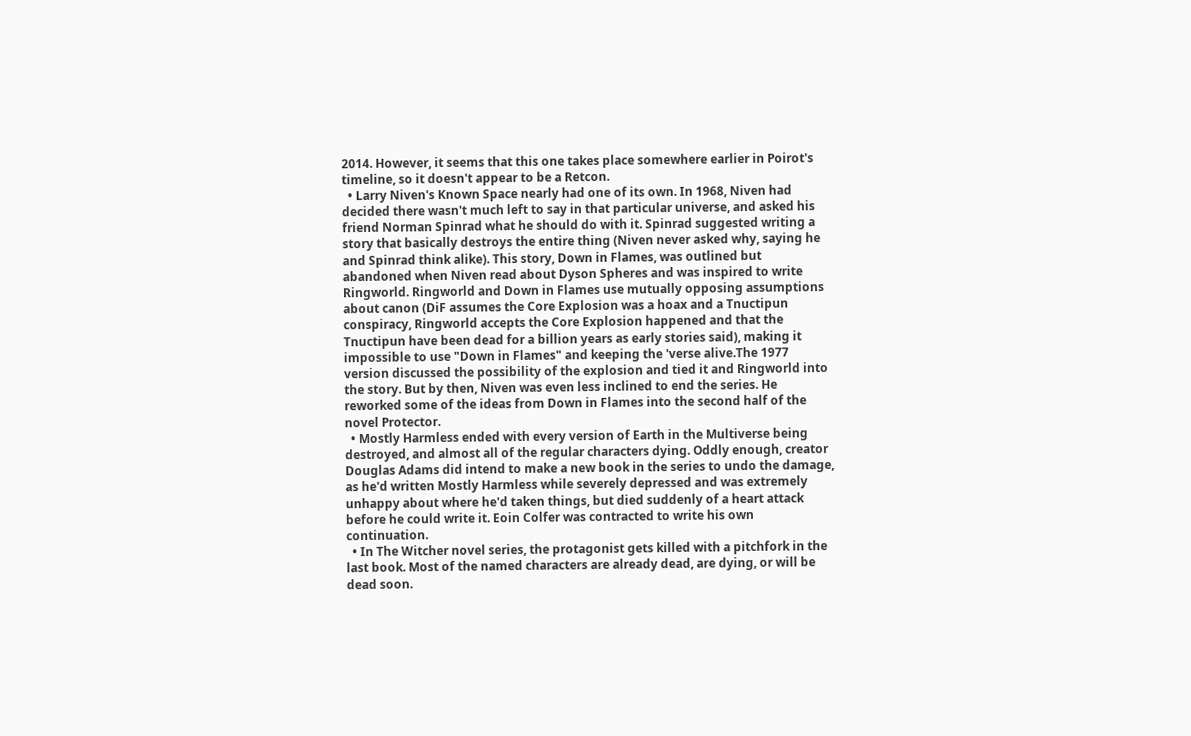2014. However, it seems that this one takes place somewhere earlier in Poirot's timeline, so it doesn't appear to be a Retcon.
  • Larry Niven's Known Space nearly had one of its own. In 1968, Niven had decided there wasn't much left to say in that particular universe, and asked his friend Norman Spinrad what he should do with it. Spinrad suggested writing a story that basically destroys the entire thing (Niven never asked why, saying he and Spinrad think alike). This story, Down in Flames, was outlined but abandoned when Niven read about Dyson Spheres and was inspired to write Ringworld. Ringworld and Down in Flames use mutually opposing assumptions about canon (DiF assumes the Core Explosion was a hoax and a Tnuctipun conspiracy, Ringworld accepts the Core Explosion happened and that the Tnuctipun have been dead for a billion years as early stories said), making it impossible to use "Down in Flames" and keeping the 'verse alive.The 1977 version discussed the possibility of the explosion and tied it and Ringworld into the story. But by then, Niven was even less inclined to end the series. He reworked some of the ideas from Down in Flames into the second half of the novel Protector.
  • Mostly Harmless ended with every version of Earth in the Multiverse being destroyed, and almost all of the regular characters dying. Oddly enough, creator Douglas Adams did intend to make a new book in the series to undo the damage, as he'd written Mostly Harmless while severely depressed and was extremely unhappy about where he'd taken things, but died suddenly of a heart attack before he could write it. Eoin Colfer was contracted to write his own continuation.
  • In The Witcher novel series, the protagonist gets killed with a pitchfork in the last book. Most of the named characters are already dead, are dying, or will be dead soon.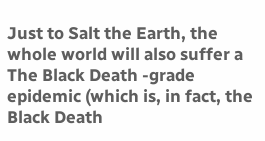Just to Salt the Earth, the whole world will also suffer a The Black Death -grade epidemic (which is, in fact, the Black Death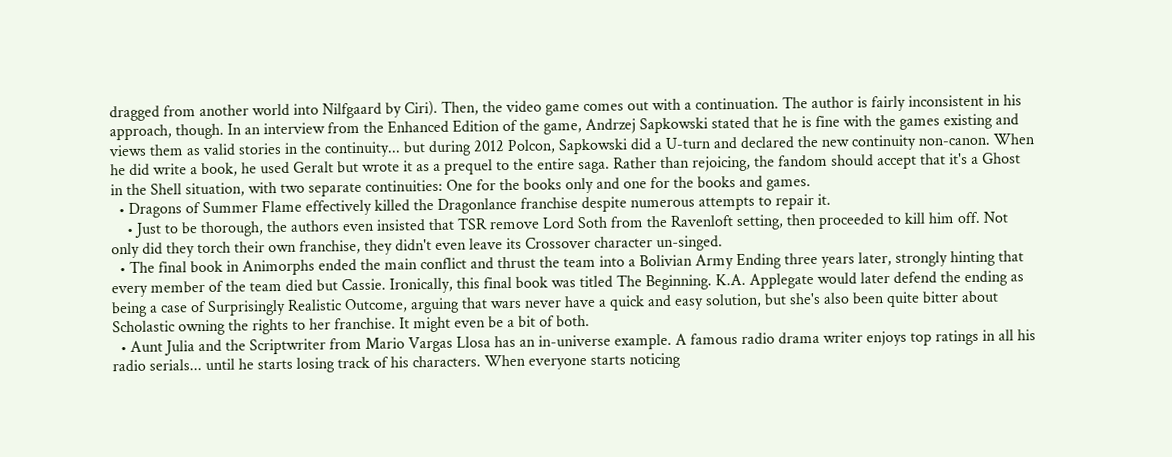dragged from another world into Nilfgaard by Ciri). Then, the video game comes out with a continuation. The author is fairly inconsistent in his approach, though. In an interview from the Enhanced Edition of the game, Andrzej Sapkowski stated that he is fine with the games existing and views them as valid stories in the continuity... but during 2012 Polcon, Sapkowski did a U-turn and declared the new continuity non-canon. When he did write a book, he used Geralt but wrote it as a prequel to the entire saga. Rather than rejoicing, the fandom should accept that it's a Ghost in the Shell situation, with two separate continuities: One for the books only and one for the books and games.
  • Dragons of Summer Flame effectively killed the Dragonlance franchise despite numerous attempts to repair it.
    • Just to be thorough, the authors even insisted that TSR remove Lord Soth from the Ravenloft setting, then proceeded to kill him off. Not only did they torch their own franchise, they didn't even leave its Crossover character un-singed.
  • The final book in Animorphs ended the main conflict and thrust the team into a Bolivian Army Ending three years later, strongly hinting that every member of the team died but Cassie. Ironically, this final book was titled The Beginning. K.A. Applegate would later defend the ending as being a case of Surprisingly Realistic Outcome, arguing that wars never have a quick and easy solution, but she's also been quite bitter about Scholastic owning the rights to her franchise. It might even be a bit of both.
  • Aunt Julia and the Scriptwriter from Mario Vargas Llosa has an in-universe example. A famous radio drama writer enjoys top ratings in all his radio serials... until he starts losing track of his characters. When everyone starts noticing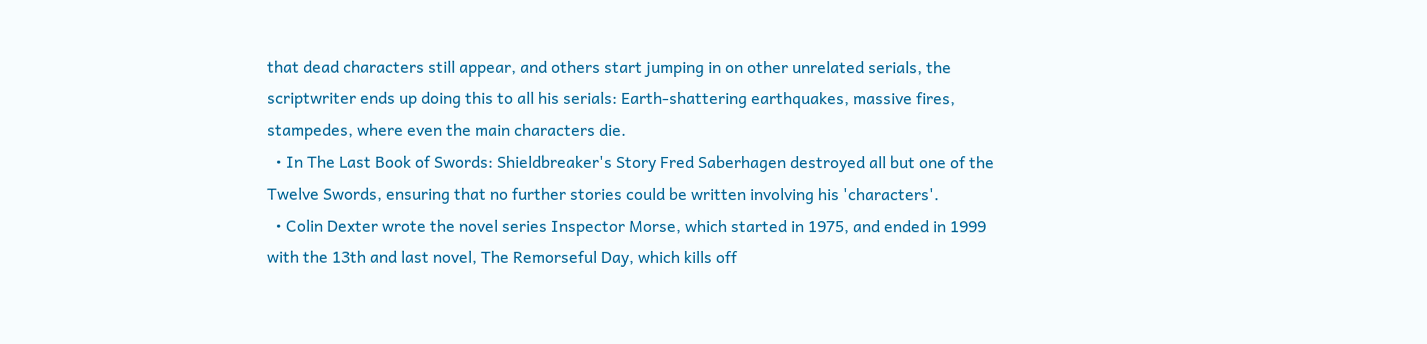that dead characters still appear, and others start jumping in on other unrelated serials, the scriptwriter ends up doing this to all his serials: Earth-shattering earthquakes, massive fires, stampedes, where even the main characters die.
  • In The Last Book of Swords: Shieldbreaker's Story Fred Saberhagen destroyed all but one of the Twelve Swords, ensuring that no further stories could be written involving his 'characters'.
  • Colin Dexter wrote the novel series Inspector Morse, which started in 1975, and ended in 1999 with the 13th and last novel, The Remorseful Day, which kills off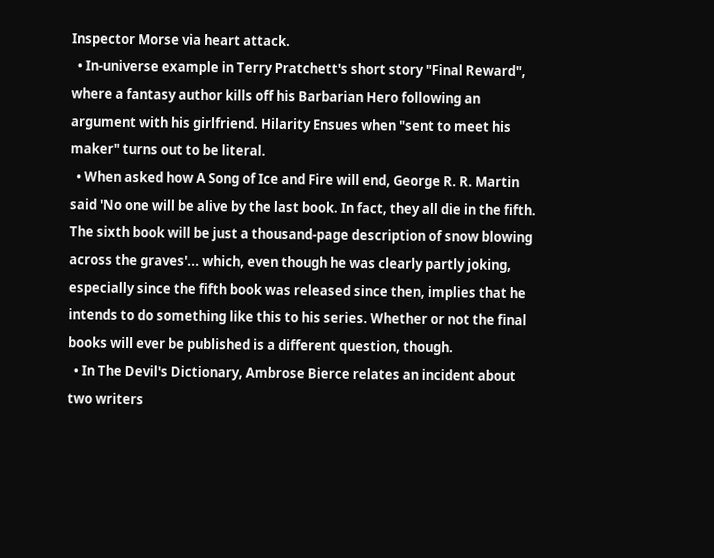Inspector Morse via heart attack.
  • In-universe example in Terry Pratchett's short story "Final Reward", where a fantasy author kills off his Barbarian Hero following an argument with his girlfriend. Hilarity Ensues when "sent to meet his maker" turns out to be literal.
  • When asked how A Song of Ice and Fire will end, George R. R. Martin said 'No one will be alive by the last book. In fact, they all die in the fifth. The sixth book will be just a thousand-page description of snow blowing across the graves'... which, even though he was clearly partly joking, especially since the fifth book was released since then, implies that he intends to do something like this to his series. Whether or not the final books will ever be published is a different question, though.
  • In The Devil's Dictionary, Ambrose Bierce relates an incident about two writers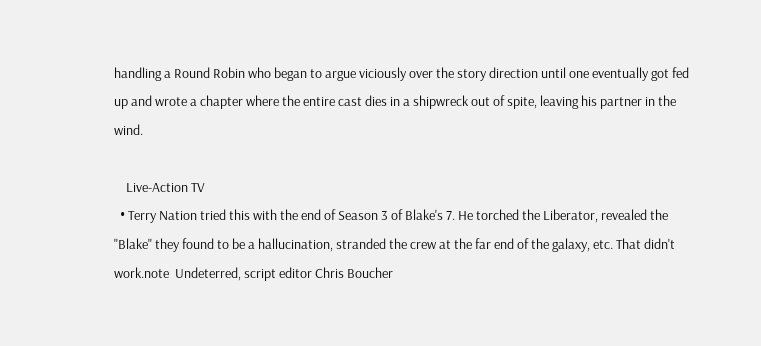handling a Round Robin who began to argue viciously over the story direction until one eventually got fed up and wrote a chapter where the entire cast dies in a shipwreck out of spite, leaving his partner in the wind.

    Live-Action TV
  • Terry Nation tried this with the end of Season 3 of Blake's 7. He torched the Liberator, revealed the "Blake" they found to be a hallucination, stranded the crew at the far end of the galaxy, etc. That didn't work.note  Undeterred, script editor Chris Boucher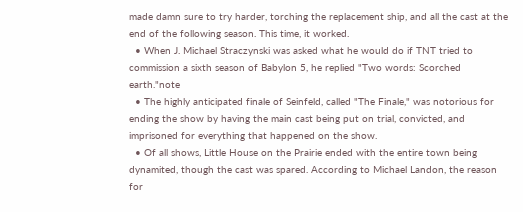made damn sure to try harder, torching the replacement ship, and all the cast at the end of the following season. This time, it worked.
  • When J. Michael Straczynski was asked what he would do if TNT tried to commission a sixth season of Babylon 5, he replied "Two words: Scorched earth."note
  • The highly anticipated finale of Seinfeld, called "The Finale," was notorious for ending the show by having the main cast being put on trial, convicted, and imprisoned for everything that happened on the show.
  • Of all shows, Little House on the Prairie ended with the entire town being dynamited, though the cast was spared. According to Michael Landon, the reason for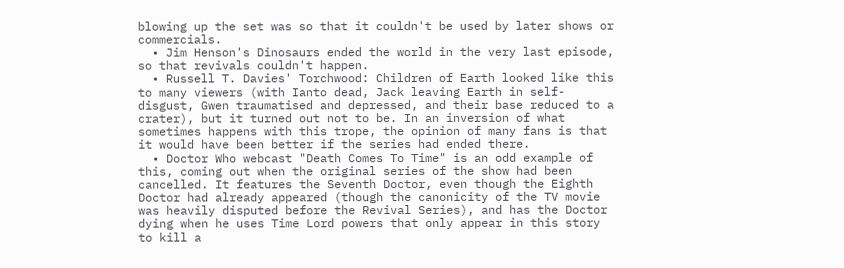blowing up the set was so that it couldn't be used by later shows or commercials.
  • Jim Henson's Dinosaurs ended the world in the very last episode, so that revivals couldn't happen.
  • Russell T. Davies' Torchwood: Children of Earth looked like this to many viewers (with Ianto dead, Jack leaving Earth in self-disgust, Gwen traumatised and depressed, and their base reduced to a crater), but it turned out not to be. In an inversion of what sometimes happens with this trope, the opinion of many fans is that it would have been better if the series had ended there.
  • Doctor Who webcast "Death Comes To Time" is an odd example of this, coming out when the original series of the show had been cancelled. It features the Seventh Doctor, even though the Eighth Doctor had already appeared (though the canonicity of the TV movie was heavily disputed before the Revival Series), and has the Doctor dying when he uses Time Lord powers that only appear in this story to kill a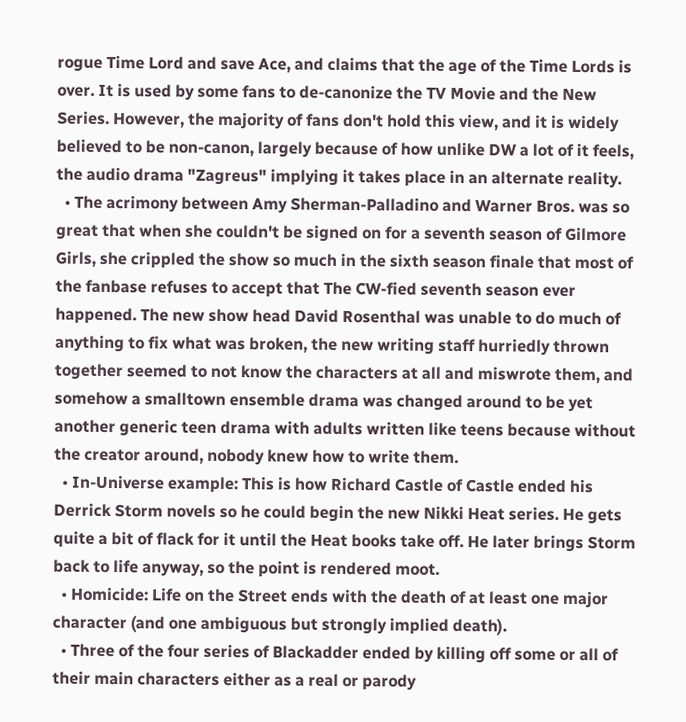rogue Time Lord and save Ace, and claims that the age of the Time Lords is over. It is used by some fans to de-canonize the TV Movie and the New Series. However, the majority of fans don't hold this view, and it is widely believed to be non-canon, largely because of how unlike DW a lot of it feels, the audio drama "Zagreus" implying it takes place in an alternate reality.
  • The acrimony between Amy Sherman-Palladino and Warner Bros. was so great that when she couldn't be signed on for a seventh season of Gilmore Girls, she crippled the show so much in the sixth season finale that most of the fanbase refuses to accept that The CW-fied seventh season ever happened. The new show head David Rosenthal was unable to do much of anything to fix what was broken, the new writing staff hurriedly thrown together seemed to not know the characters at all and miswrote them, and somehow a smalltown ensemble drama was changed around to be yet another generic teen drama with adults written like teens because without the creator around, nobody knew how to write them.
  • In-Universe example: This is how Richard Castle of Castle ended his Derrick Storm novels so he could begin the new Nikki Heat series. He gets quite a bit of flack for it until the Heat books take off. He later brings Storm back to life anyway, so the point is rendered moot.
  • Homicide: Life on the Street ends with the death of at least one major character (and one ambiguous but strongly implied death).
  • Three of the four series of Blackadder ended by killing off some or all of their main characters either as a real or parody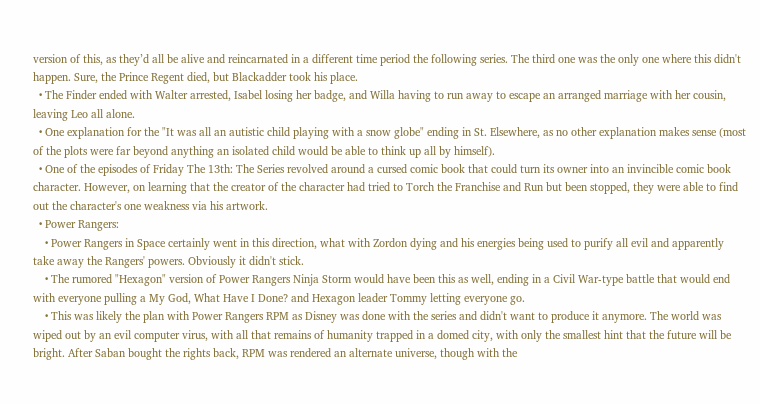version of this, as they’d all be alive and reincarnated in a different time period the following series. The third one was the only one where this didn't happen. Sure, the Prince Regent died, but Blackadder took his place.
  • The Finder ended with Walter arrested, Isabel losing her badge, and Willa having to run away to escape an arranged marriage with her cousin, leaving Leo all alone.
  • One explanation for the "It was all an autistic child playing with a snow globe" ending in St. Elsewhere, as no other explanation makes sense (most of the plots were far beyond anything an isolated child would be able to think up all by himself).
  • One of the episodes of Friday The 13th: The Series revolved around a cursed comic book that could turn its owner into an invincible comic book character. However, on learning that the creator of the character had tried to Torch the Franchise and Run but been stopped, they were able to find out the character's one weakness via his artwork.
  • Power Rangers:
    • Power Rangers in Space certainly went in this direction, what with Zordon dying and his energies being used to purify all evil and apparently take away the Rangers' powers. Obviously it didn't stick.
    • The rumored "Hexagon" version of Power Rangers Ninja Storm would have been this as well, ending in a Civil War-type battle that would end with everyone pulling a My God, What Have I Done? and Hexagon leader Tommy letting everyone go.
    • This was likely the plan with Power Rangers RPM as Disney was done with the series and didn't want to produce it anymore. The world was wiped out by an evil computer virus, with all that remains of humanity trapped in a domed city, with only the smallest hint that the future will be bright. After Saban bought the rights back, RPM was rendered an alternate universe, though with the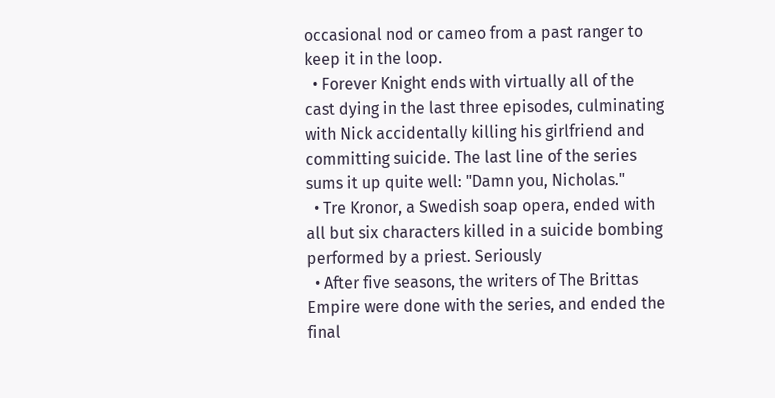occasional nod or cameo from a past ranger to keep it in the loop.
  • Forever Knight ends with virtually all of the cast dying in the last three episodes, culminating with Nick accidentally killing his girlfriend and committing suicide. The last line of the series sums it up quite well: "Damn you, Nicholas."
  • Tre Kronor, a Swedish soap opera, ended with all but six characters killed in a suicide bombing performed by a priest. Seriously
  • After five seasons, the writers of The Brittas Empire were done with the series, and ended the final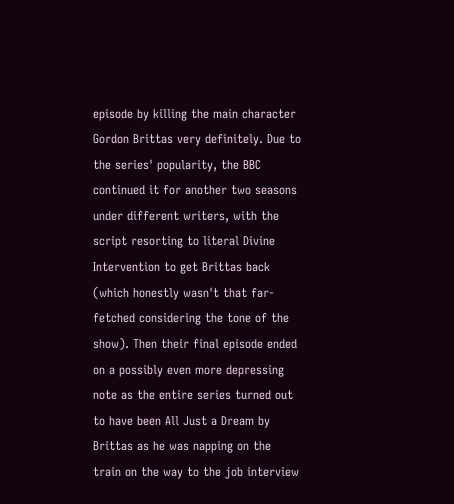episode by killing the main character Gordon Brittas very definitely. Due to the series' popularity, the BBC continued it for another two seasons under different writers, with the script resorting to literal Divine Intervention to get Brittas back (which honestly wasn't that far-fetched considering the tone of the show). Then their final episode ended on a possibly even more depressing note as the entire series turned out to have been All Just a Dream by Brittas as he was napping on the train on the way to the job interview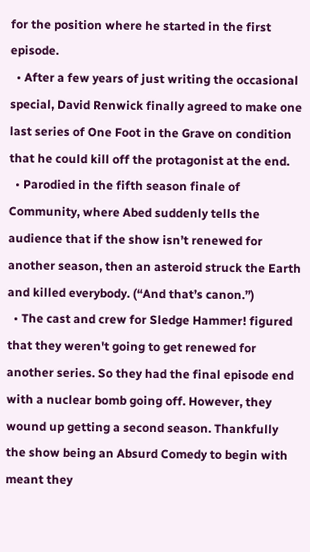for the position where he started in the first episode.
  • After a few years of just writing the occasional special, David Renwick finally agreed to make one last series of One Foot in the Grave on condition that he could kill off the protagonist at the end.
  • Parodied in the fifth season finale of Community, where Abed suddenly tells the audience that if the show isn’t renewed for another season, then an asteroid struck the Earth and killed everybody. (“And that’s canon.”)
  • The cast and crew for Sledge Hammer! figured that they weren't going to get renewed for another series. So they had the final episode end with a nuclear bomb going off. However, they wound up getting a second season. Thankfully the show being an Absurd Comedy to begin with meant they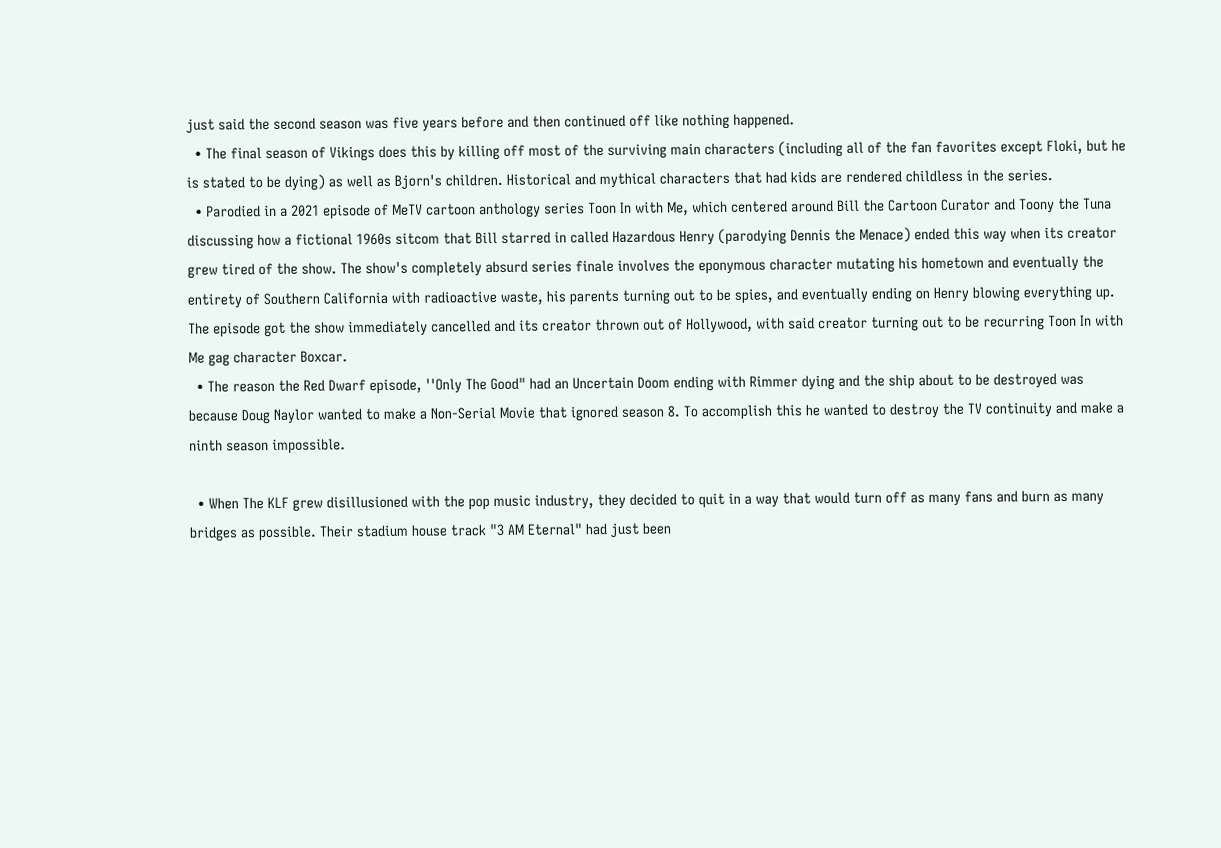just said the second season was five years before and then continued off like nothing happened.
  • The final season of Vikings does this by killing off most of the surviving main characters (including all of the fan favorites except Floki, but he is stated to be dying) as well as Bjorn's children. Historical and mythical characters that had kids are rendered childless in the series.
  • Parodied in a 2021 episode of MeTV cartoon anthology series Toon In with Me, which centered around Bill the Cartoon Curator and Toony the Tuna discussing how a fictional 1960s sitcom that Bill starred in called Hazardous Henry (parodying Dennis the Menace) ended this way when its creator grew tired of the show. The show's completely absurd series finale involves the eponymous character mutating his hometown and eventually the entirety of Southern California with radioactive waste, his parents turning out to be spies, and eventually ending on Henry blowing everything up. The episode got the show immediately cancelled and its creator thrown out of Hollywood, with said creator turning out to be recurring Toon In with Me gag character Boxcar.
  • The reason the Red Dwarf episode, ''Only The Good" had an Uncertain Doom ending with Rimmer dying and the ship about to be destroyed was because Doug Naylor wanted to make a Non-Serial Movie that ignored season 8. To accomplish this he wanted to destroy the TV continuity and make a ninth season impossible.

  • When The KLF grew disillusioned with the pop music industry, they decided to quit in a way that would turn off as many fans and burn as many bridges as possible. Their stadium house track "3 AM Eternal" had just been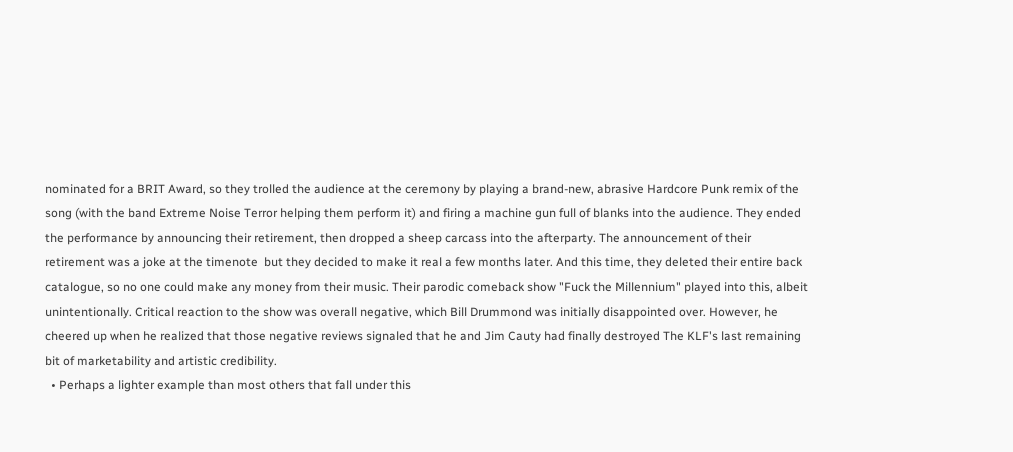nominated for a BRIT Award, so they trolled the audience at the ceremony by playing a brand-new, abrasive Hardcore Punk remix of the song (with the band Extreme Noise Terror helping them perform it) and firing a machine gun full of blanks into the audience. They ended the performance by announcing their retirement, then dropped a sheep carcass into the afterparty. The announcement of their retirement was a joke at the timenote  but they decided to make it real a few months later. And this time, they deleted their entire back catalogue, so no one could make any money from their music. Their parodic comeback show "Fuck the Millennium" played into this, albeit unintentionally. Critical reaction to the show was overall negative, which Bill Drummond was initially disappointed over. However, he cheered up when he realized that those negative reviews signaled that he and Jim Cauty had finally destroyed The KLF's last remaining bit of marketability and artistic credibility.
  • Perhaps a lighter example than most others that fall under this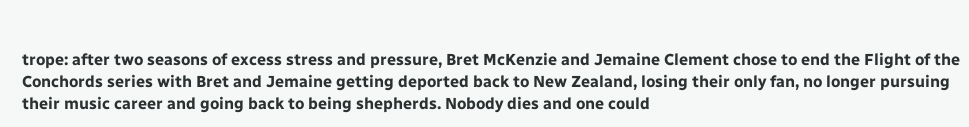trope: after two seasons of excess stress and pressure, Bret McKenzie and Jemaine Clement chose to end the Flight of the Conchords series with Bret and Jemaine getting deported back to New Zealand, losing their only fan, no longer pursuing their music career and going back to being shepherds. Nobody dies and one could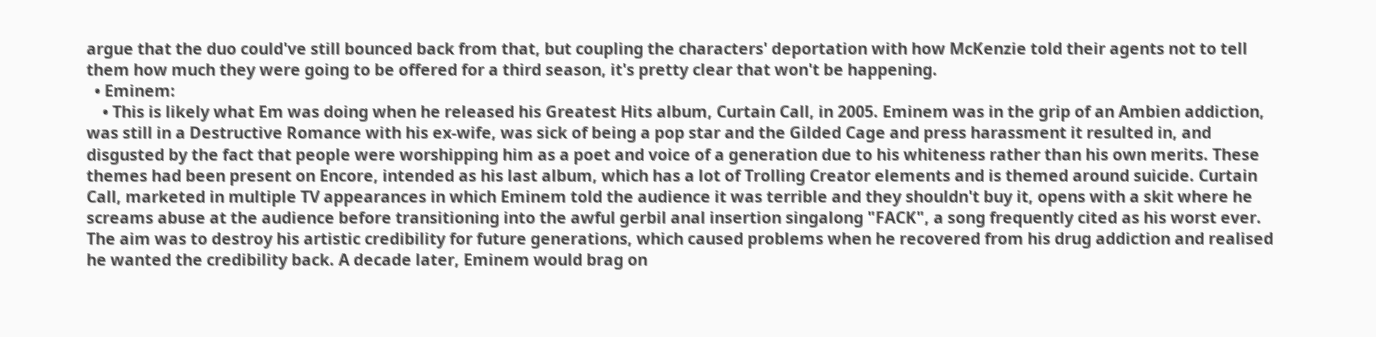argue that the duo could've still bounced back from that, but coupling the characters' deportation with how McKenzie told their agents not to tell them how much they were going to be offered for a third season, it's pretty clear that won't be happening.
  • Eminem:
    • This is likely what Em was doing when he released his Greatest Hits album, Curtain Call, in 2005. Eminem was in the grip of an Ambien addiction, was still in a Destructive Romance with his ex-wife, was sick of being a pop star and the Gilded Cage and press harassment it resulted in, and disgusted by the fact that people were worshipping him as a poet and voice of a generation due to his whiteness rather than his own merits. These themes had been present on Encore, intended as his last album, which has a lot of Trolling Creator elements and is themed around suicide. Curtain Call, marketed in multiple TV appearances in which Eminem told the audience it was terrible and they shouldn't buy it, opens with a skit where he screams abuse at the audience before transitioning into the awful gerbil anal insertion singalong "FACK", a song frequently cited as his worst ever. The aim was to destroy his artistic credibility for future generations, which caused problems when he recovered from his drug addiction and realised he wanted the credibility back. A decade later, Eminem would brag on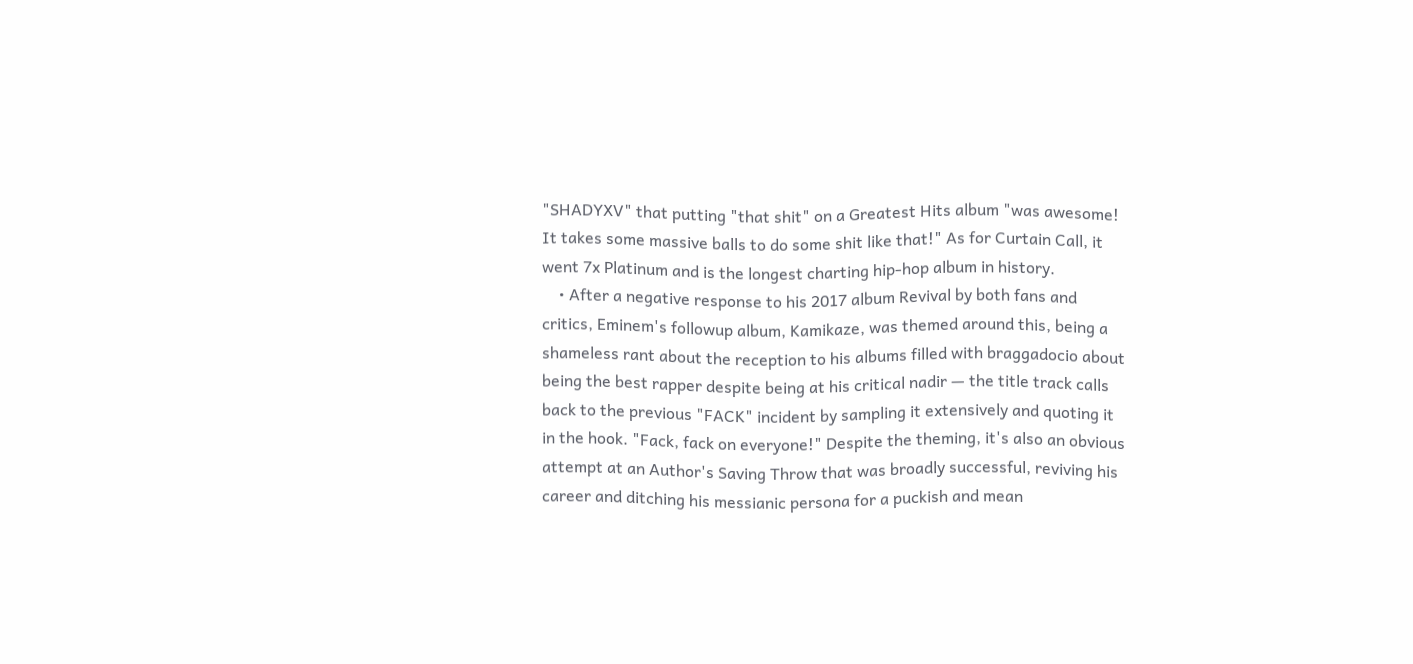"SHADYXV" that putting "that shit" on a Greatest Hits album "was awesome! It takes some massive balls to do some shit like that!" As for Curtain Call, it went 7x Platinum and is the longest charting hip-hop album in history.
    • After a negative response to his 2017 album Revival by both fans and critics, Eminem's followup album, Kamikaze, was themed around this, being a shameless rant about the reception to his albums filled with braggadocio about being the best rapper despite being at his critical nadir — the title track calls back to the previous "FACK" incident by sampling it extensively and quoting it in the hook. "Fack, fack on everyone!" Despite the theming, it's also an obvious attempt at an Author's Saving Throw that was broadly successful, reviving his career and ditching his messianic persona for a puckish and mean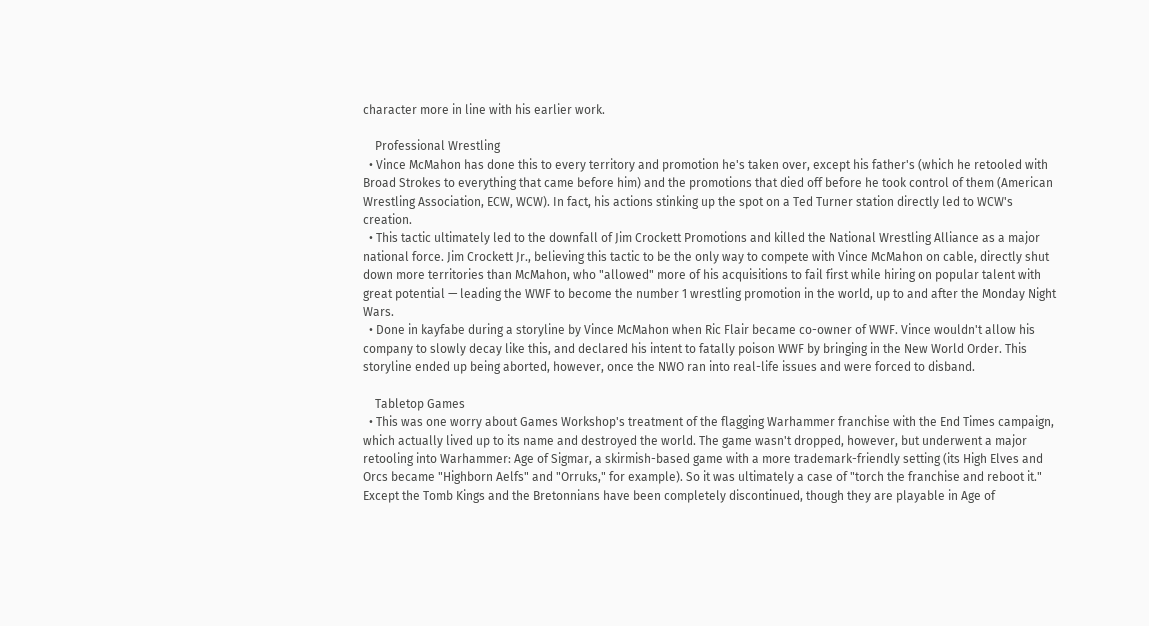character more in line with his earlier work.

    Professional Wrestling
  • Vince McMahon has done this to every territory and promotion he's taken over, except his father's (which he retooled with Broad Strokes to everything that came before him) and the promotions that died off before he took control of them (American Wrestling Association, ECW, WCW). In fact, his actions stinking up the spot on a Ted Turner station directly led to WCW's creation.
  • This tactic ultimately led to the downfall of Jim Crockett Promotions and killed the National Wrestling Alliance as a major national force. Jim Crockett Jr., believing this tactic to be the only way to compete with Vince McMahon on cable, directly shut down more territories than McMahon, who "allowed" more of his acquisitions to fail first while hiring on popular talent with great potential — leading the WWF to become the number 1 wrestling promotion in the world, up to and after the Monday Night Wars.
  • Done in kayfabe during a storyline by Vince McMahon when Ric Flair became co-owner of WWF. Vince wouldn't allow his company to slowly decay like this, and declared his intent to fatally poison WWF by bringing in the New World Order. This storyline ended up being aborted, however, once the NWO ran into real-life issues and were forced to disband.

    Tabletop Games
  • This was one worry about Games Workshop's treatment of the flagging Warhammer franchise with the End Times campaign, which actually lived up to its name and destroyed the world. The game wasn't dropped, however, but underwent a major retooling into Warhammer: Age of Sigmar, a skirmish-based game with a more trademark-friendly setting (its High Elves and Orcs became "Highborn Aelfs" and "Orruks," for example). So it was ultimately a case of "torch the franchise and reboot it." Except the Tomb Kings and the Bretonnians have been completely discontinued, though they are playable in Age of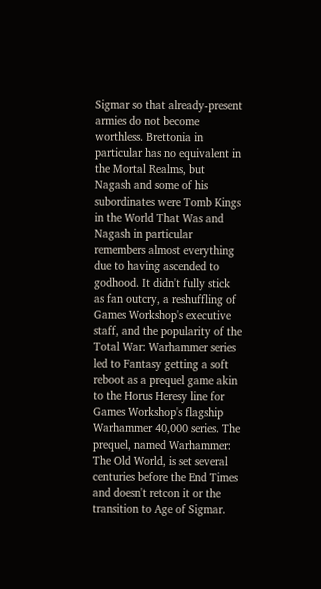Sigmar so that already-present armies do not become worthless. Brettonia in particular has no equivalent in the Mortal Realms, but Nagash and some of his subordinates were Tomb Kings in the World That Was and Nagash in particular remembers almost everything due to having ascended to godhood. It didn't fully stick as fan outcry, a reshuffling of Games Workshop's executive staff, and the popularity of the Total War: Warhammer series led to Fantasy getting a soft reboot as a prequel game akin to the Horus Heresy line for Games Workshop's flagship Warhammer 40,000 series. The prequel, named Warhammer: The Old World, is set several centuries before the End Times and doesn't retcon it or the transition to Age of Sigmar.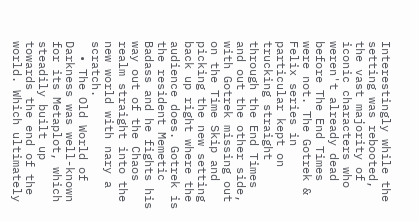Interestingly while the setting was rebooted, the vast majority of iconic characters who weren't already dead before The End Times were not. The Gotrek & Felix series in particular kept on trucking straight through the End Times and out the other side, with Gotrek missing out on the Time Skip and picking the new setting back up right where the audience does. Gotrek is the resident Memetic Badass and he fights his way out of the Chaos realm straight into the new world with nary a scratch.
  • The Old World of Darkness was well-known for its Metaplot, which steadily built up towards the end of the world. Which ultimately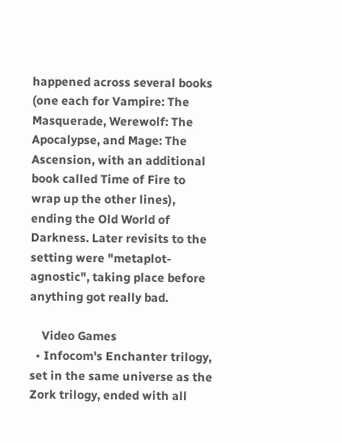happened across several books (one each for Vampire: The Masquerade, Werewolf: The Apocalypse, and Mage: The Ascension, with an additional book called Time of Fire to wrap up the other lines), ending the Old World of Darkness. Later revisits to the setting were "metaplot-agnostic", taking place before anything got really bad.

    Video Games
  • Infocom's Enchanter trilogy, set in the same universe as the Zork trilogy, ended with all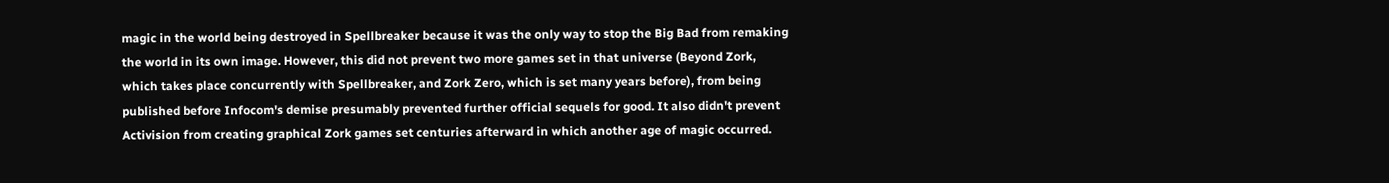magic in the world being destroyed in Spellbreaker because it was the only way to stop the Big Bad from remaking the world in its own image. However, this did not prevent two more games set in that universe (Beyond Zork, which takes place concurrently with Spellbreaker, and Zork Zero, which is set many years before), from being published before Infocom's demise presumably prevented further official sequels for good. It also didn't prevent Activision from creating graphical Zork games set centuries afterward in which another age of magic occurred.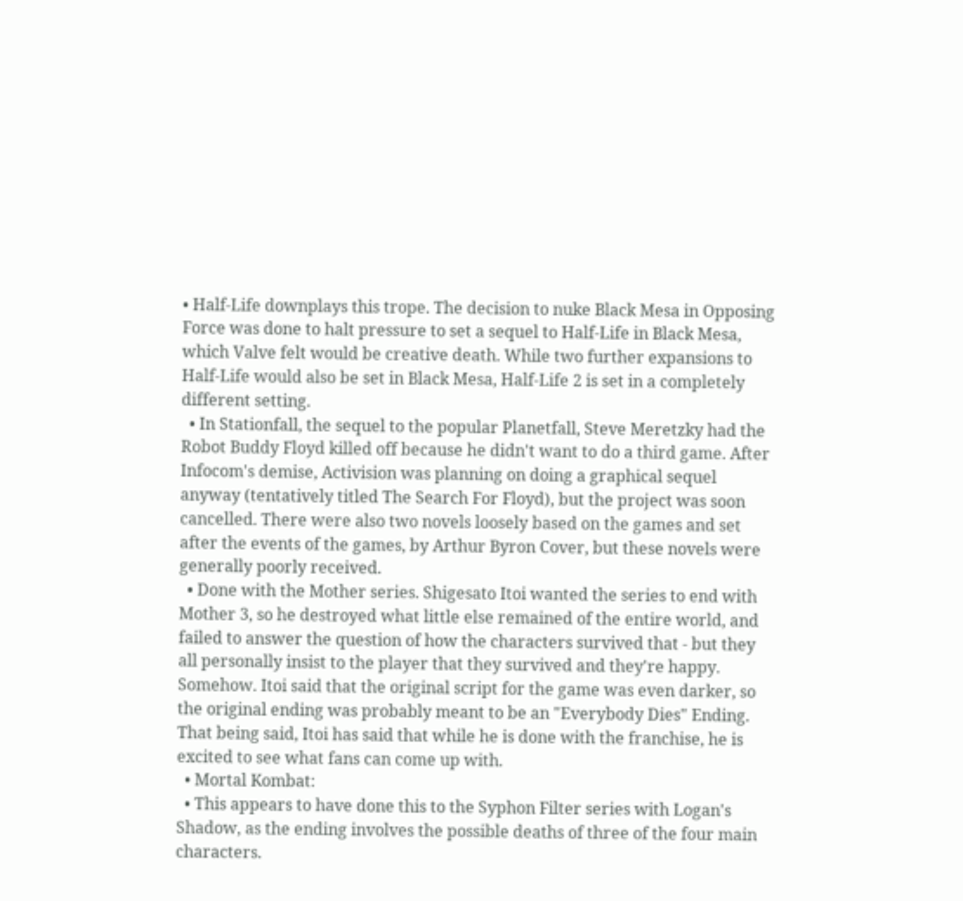• Half-Life downplays this trope. The decision to nuke Black Mesa in Opposing Force was done to halt pressure to set a sequel to Half-Life in Black Mesa, which Valve felt would be creative death. While two further expansions to Half-Life would also be set in Black Mesa, Half-Life 2 is set in a completely different setting.
  • In Stationfall, the sequel to the popular Planetfall, Steve Meretzky had the Robot Buddy Floyd killed off because he didn't want to do a third game. After Infocom's demise, Activision was planning on doing a graphical sequel anyway (tentatively titled The Search For Floyd), but the project was soon cancelled. There were also two novels loosely based on the games and set after the events of the games, by Arthur Byron Cover, but these novels were generally poorly received.
  • Done with the Mother series. Shigesato Itoi wanted the series to end with Mother 3, so he destroyed what little else remained of the entire world, and failed to answer the question of how the characters survived that - but they all personally insist to the player that they survived and they're happy. Somehow. Itoi said that the original script for the game was even darker, so the original ending was probably meant to be an "Everybody Dies" Ending. That being said, Itoi has said that while he is done with the franchise, he is excited to see what fans can come up with.
  • Mortal Kombat:
  • This appears to have done this to the Syphon Filter series with Logan's Shadow, as the ending involves the possible deaths of three of the four main characters.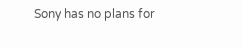Sony has no plans for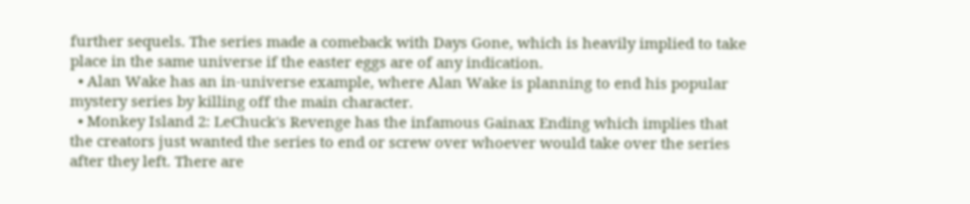further sequels. The series made a comeback with Days Gone, which is heavily implied to take place in the same universe if the easter eggs are of any indication.
  • Alan Wake has an in-universe example, where Alan Wake is planning to end his popular mystery series by killing off the main character.
  • Monkey Island 2: LeChuck's Revenge has the infamous Gainax Ending which implies that the creators just wanted the series to end or screw over whoever would take over the series after they left. There are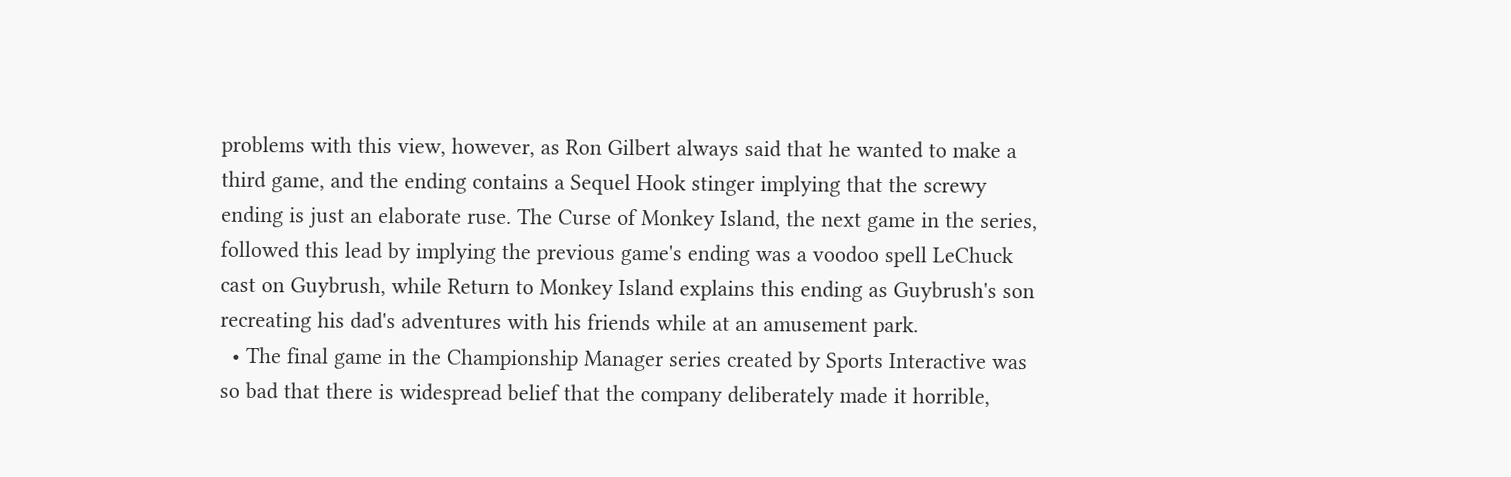problems with this view, however, as Ron Gilbert always said that he wanted to make a third game, and the ending contains a Sequel Hook stinger implying that the screwy ending is just an elaborate ruse. The Curse of Monkey Island, the next game in the series, followed this lead by implying the previous game's ending was a voodoo spell LeChuck cast on Guybrush, while Return to Monkey Island explains this ending as Guybrush's son recreating his dad's adventures with his friends while at an amusement park.
  • The final game in the Championship Manager series created by Sports Interactive was so bad that there is widespread belief that the company deliberately made it horrible,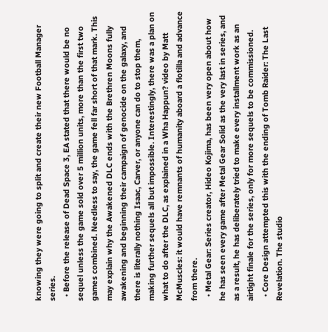knowing they were going to split and create their new Football Manager series.
  • Before the release of Dead Space 3, EA stated that there would be no sequel unless the game sold over 5 million units, more than the first two games combined. Needless to say, the game fell far short of that mark. This may explain why the Awakened DLC ends with the Brethren Moons fully awakening and beginning their campaign of genocide on the galaxy, and there is literally nothing Isaac, Carver, or anyone can do to stop them, making further sequels all but impossible. Interestingly, there was a plan on what to do after the DLC, as explained in a Wha Happun? video by Matt McMuscles: it would have remnants of humanity aboard a flotilla and advance from there.
  • Metal Gear: Series creator, Hideo Kojima, has been very open about how he has seen every game after Metal Gear Solid as the very last in series, and as a result, he has deliberately tried to make every installment work as an airtight finale for the series, only for more sequels to be commissioned.
  • Core Design attempted this with the ending of Tomb Raider: The Last Revelation. The studio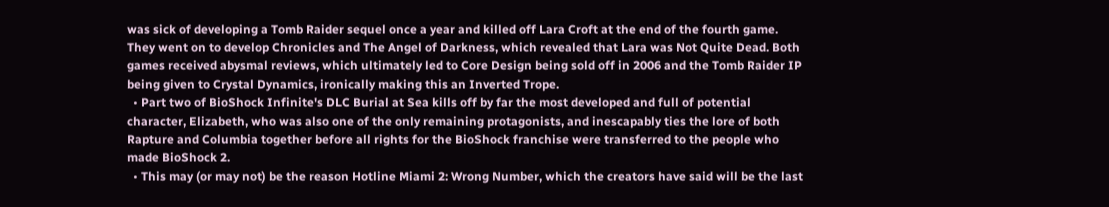was sick of developing a Tomb Raider sequel once a year and killed off Lara Croft at the end of the fourth game. They went on to develop Chronicles and The Angel of Darkness, which revealed that Lara was Not Quite Dead. Both games received abysmal reviews, which ultimately led to Core Design being sold off in 2006 and the Tomb Raider IP being given to Crystal Dynamics, ironically making this an Inverted Trope.
  • Part two of BioShock Infinite's DLC Burial at Sea kills off by far the most developed and full of potential character, Elizabeth, who was also one of the only remaining protagonists, and inescapably ties the lore of both Rapture and Columbia together before all rights for the BioShock franchise were transferred to the people who made BioShock 2.
  • This may (or may not) be the reason Hotline Miami 2: Wrong Number, which the creators have said will be the last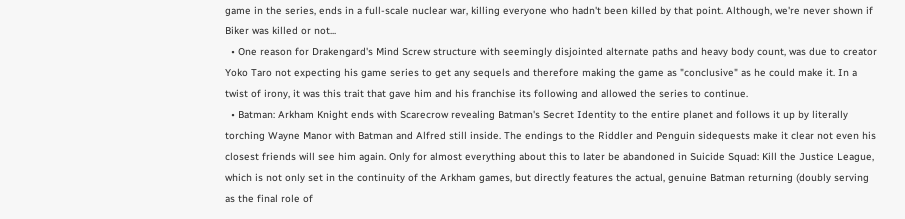game in the series, ends in a full-scale nuclear war, killing everyone who hadn't been killed by that point. Although, we're never shown if Biker was killed or not...
  • One reason for Drakengard's Mind Screw structure with seemingly disjointed alternate paths and heavy body count, was due to creator Yoko Taro not expecting his game series to get any sequels and therefore making the game as "conclusive" as he could make it. In a twist of irony, it was this trait that gave him and his franchise its following and allowed the series to continue.
  • Batman: Arkham Knight ends with Scarecrow revealing Batman's Secret Identity to the entire planet and follows it up by literally torching Wayne Manor with Batman and Alfred still inside. The endings to the Riddler and Penguin sidequests make it clear not even his closest friends will see him again. Only for almost everything about this to later be abandoned in Suicide Squad: Kill the Justice League, which is not only set in the continuity of the Arkham games, but directly features the actual, genuine Batman returning (doubly serving as the final role of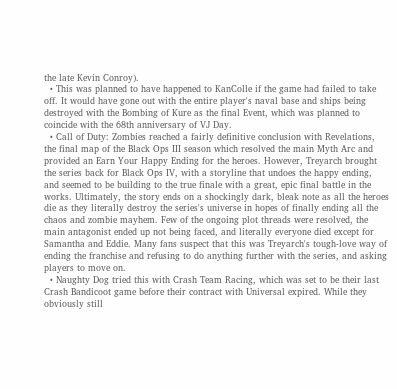the late Kevin Conroy).
  • This was planned to have happened to KanColle if the game had failed to take off. It would have gone out with the entire player's naval base and ships being destroyed with the Bombing of Kure as the final Event, which was planned to coincide with the 68th anniversary of VJ Day.
  • Call of Duty: Zombies reached a fairly definitive conclusion with Revelations, the final map of the Black Ops III season which resolved the main Myth Arc and provided an Earn Your Happy Ending for the heroes. However, Treyarch brought the series back for Black Ops IV, with a storyline that undoes the happy ending, and seemed to be building to the true finale with a great, epic final battle in the works. Ultimately, the story ends on a shockingly dark, bleak note as all the heroes die as they literally destroy the series's universe in hopes of finally ending all the chaos and zombie mayhem. Few of the ongoing plot threads were resolved, the main antagonist ended up not being faced, and literally everyone died except for Samantha and Eddie. Many fans suspect that this was Treyarch's tough-love way of ending the franchise and refusing to do anything further with the series, and asking players to move on.
  • Naughty Dog tried this with Crash Team Racing, which was set to be their last Crash Bandicoot game before their contract with Universal expired. While they obviously still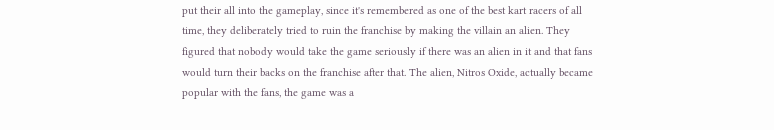put their all into the gameplay, since it's remembered as one of the best kart racers of all time, they deliberately tried to ruin the franchise by making the villain an alien. They figured that nobody would take the game seriously if there was an alien in it and that fans would turn their backs on the franchise after that. The alien, Nitros Oxide, actually became popular with the fans, the game was a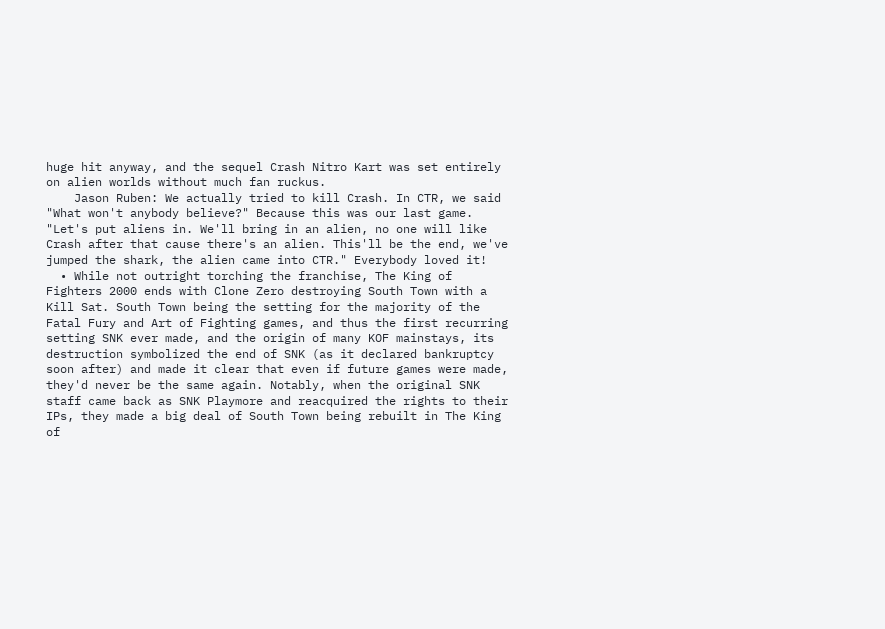huge hit anyway, and the sequel Crash Nitro Kart was set entirely on alien worlds without much fan ruckus.
    Jason Ruben: We actually tried to kill Crash. In CTR, we said "What won't anybody believe?" Because this was our last game. "Let's put aliens in. We'll bring in an alien, no one will like Crash after that cause there's an alien. This'll be the end, we've jumped the shark, the alien came into CTR." Everybody loved it!
  • While not outright torching the franchise, The King of Fighters 2000 ends with Clone Zero destroying South Town with a Kill Sat. South Town being the setting for the majority of the Fatal Fury and Art of Fighting games, and thus the first recurring setting SNK ever made, and the origin of many KOF mainstays, its destruction symbolized the end of SNK (as it declared bankruptcy soon after) and made it clear that even if future games were made, they'd never be the same again. Notably, when the original SNK staff came back as SNK Playmore and reacquired the rights to their IPs, they made a big deal of South Town being rebuilt in The King of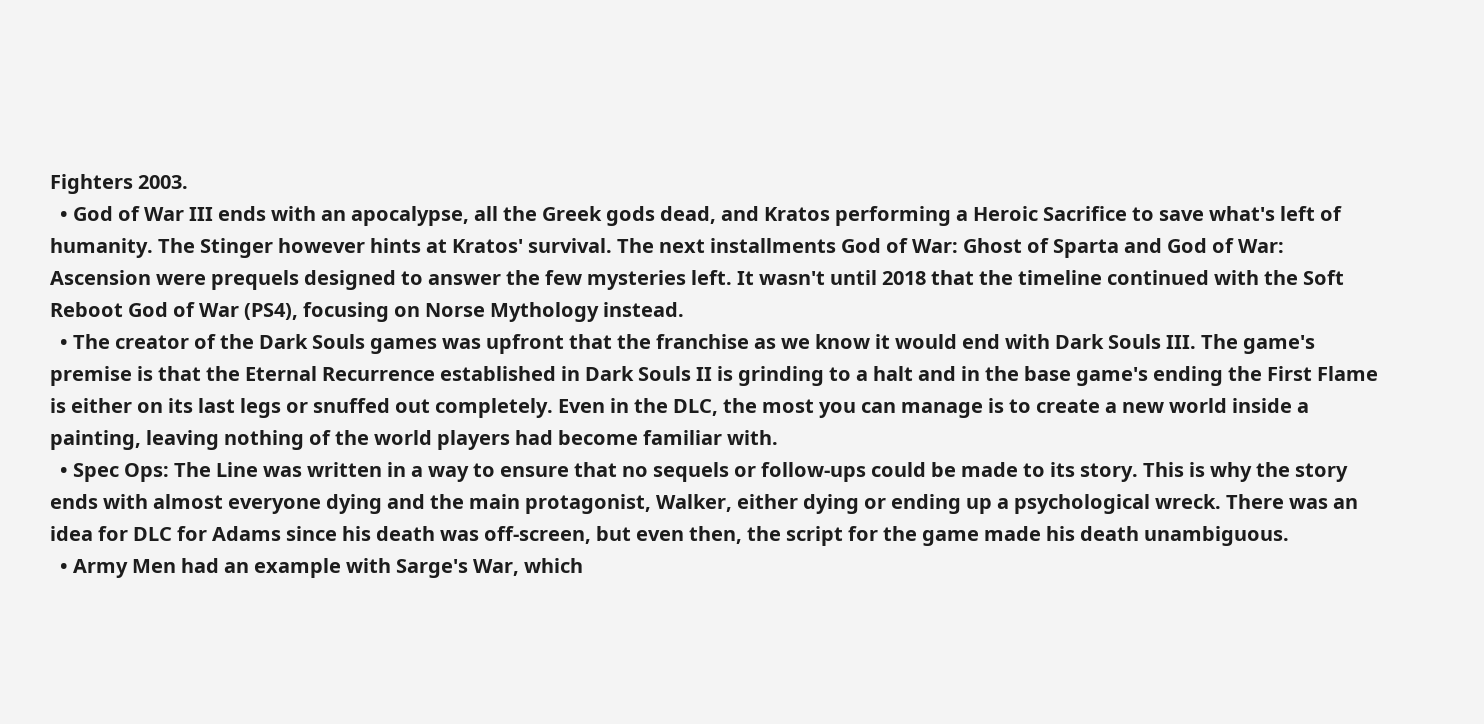Fighters 2003.
  • God of War III ends with an apocalypse, all the Greek gods dead, and Kratos performing a Heroic Sacrifice to save what's left of humanity. The Stinger however hints at Kratos' survival. The next installments God of War: Ghost of Sparta and God of War: Ascension were prequels designed to answer the few mysteries left. It wasn't until 2018 that the timeline continued with the Soft Reboot God of War (PS4), focusing on Norse Mythology instead.
  • The creator of the Dark Souls games was upfront that the franchise as we know it would end with Dark Souls III. The game's premise is that the Eternal Recurrence established in Dark Souls II is grinding to a halt and in the base game's ending the First Flame is either on its last legs or snuffed out completely. Even in the DLC, the most you can manage is to create a new world inside a painting, leaving nothing of the world players had become familiar with.
  • Spec Ops: The Line was written in a way to ensure that no sequels or follow-ups could be made to its story. This is why the story ends with almost everyone dying and the main protagonist, Walker, either dying or ending up a psychological wreck. There was an idea for DLC for Adams since his death was off-screen, but even then, the script for the game made his death unambiguous.
  • Army Men had an example with Sarge's War, which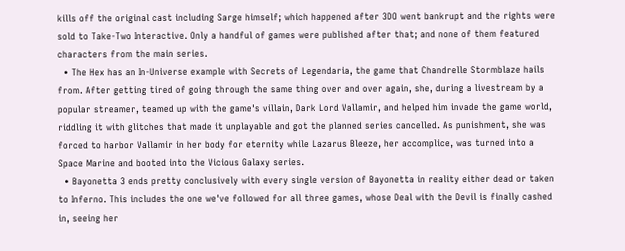kills off the original cast including Sarge himself; which happened after 3DO went bankrupt and the rights were sold to Take-Two Interactive. Only a handful of games were published after that; and none of them featured characters from the main series.
  • The Hex has an In-Universe example with Secrets of Legendaria, the game that Chandrelle Stormblaze hails from. After getting tired of going through the same thing over and over again, she, during a livestream by a popular streamer, teamed up with the game's villain, Dark Lord Vallamir, and helped him invade the game world, riddling it with glitches that made it unplayable and got the planned series cancelled. As punishment, she was forced to harbor Vallamir in her body for eternity while Lazarus Bleeze, her accomplice, was turned into a Space Marine and booted into the Vicious Galaxy series.
  • Bayonetta 3 ends pretty conclusively with every single version of Bayonetta in reality either dead or taken to Inferno. This includes the one we've followed for all three games, whose Deal with the Devil is finally cashed in, seeing her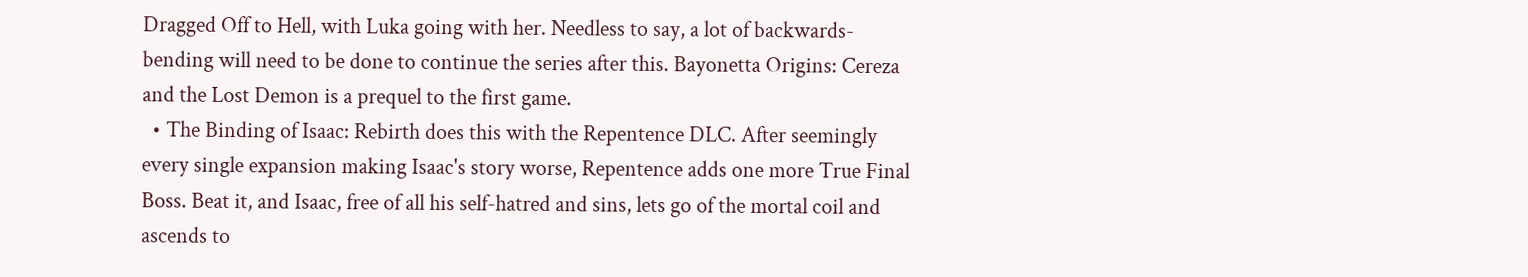Dragged Off to Hell, with Luka going with her. Needless to say, a lot of backwards-bending will need to be done to continue the series after this. Bayonetta Origins: Cereza and the Lost Demon is a prequel to the first game.
  • The Binding of Isaac: Rebirth does this with the Repentence DLC. After seemingly every single expansion making Isaac's story worse, Repentence adds one more True Final Boss. Beat it, and Isaac, free of all his self-hatred and sins, lets go of the mortal coil and ascends to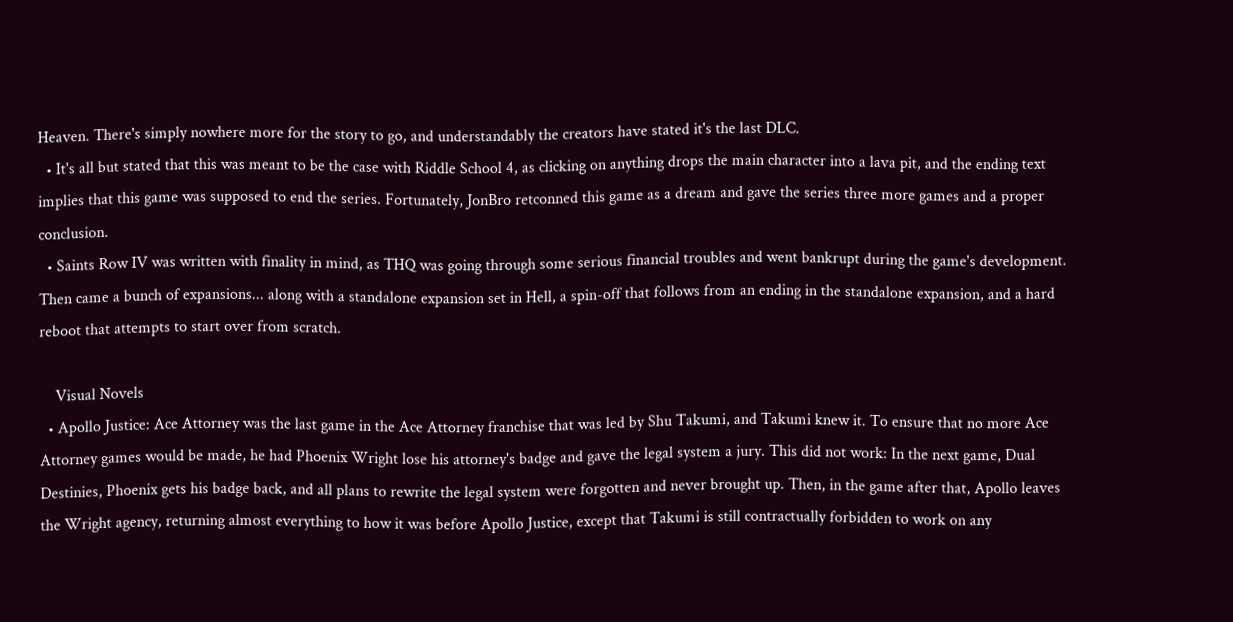Heaven. There's simply nowhere more for the story to go, and understandably the creators have stated it's the last DLC.
  • It's all but stated that this was meant to be the case with Riddle School 4, as clicking on anything drops the main character into a lava pit, and the ending text implies that this game was supposed to end the series. Fortunately, JonBro retconned this game as a dream and gave the series three more games and a proper conclusion.
  • Saints Row IV was written with finality in mind, as THQ was going through some serious financial troubles and went bankrupt during the game's development. Then came a bunch of expansions... along with a standalone expansion set in Hell, a spin-off that follows from an ending in the standalone expansion, and a hard reboot that attempts to start over from scratch.

    Visual Novels
  • Apollo Justice: Ace Attorney was the last game in the Ace Attorney franchise that was led by Shu Takumi, and Takumi knew it. To ensure that no more Ace Attorney games would be made, he had Phoenix Wright lose his attorney's badge and gave the legal system a jury. This did not work: In the next game, Dual Destinies, Phoenix gets his badge back, and all plans to rewrite the legal system were forgotten and never brought up. Then, in the game after that, Apollo leaves the Wright agency, returning almost everything to how it was before Apollo Justice, except that Takumi is still contractually forbidden to work on any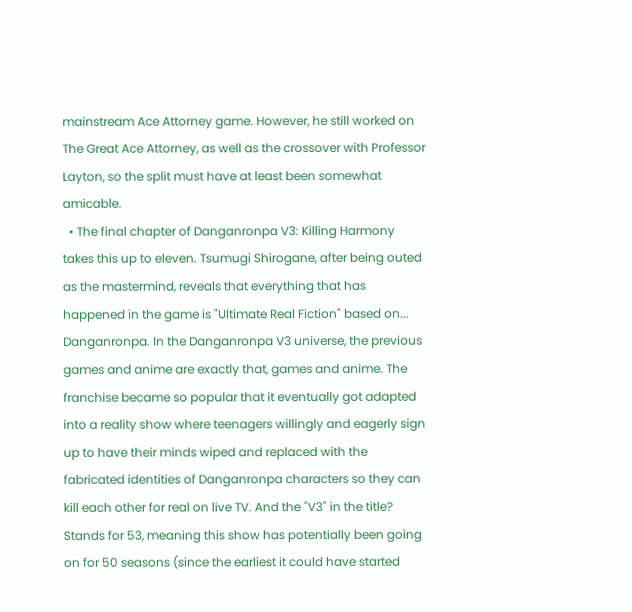mainstream Ace Attorney game. However, he still worked on The Great Ace Attorney, as well as the crossover with Professor Layton, so the split must have at least been somewhat amicable.
  • The final chapter of Danganronpa V3: Killing Harmony takes this up to eleven. Tsumugi Shirogane, after being outed as the mastermind, reveals that everything that has happened in the game is "Ultimate Real Fiction" based on... Danganronpa. In the Danganronpa V3 universe, the previous games and anime are exactly that, games and anime. The franchise became so popular that it eventually got adapted into a reality show where teenagers willingly and eagerly sign up to have their minds wiped and replaced with the fabricated identities of Danganronpa characters so they can kill each other for real on live TV. And the "V3" in the title? Stands for 53, meaning this show has potentially been going on for 50 seasons (since the earliest it could have started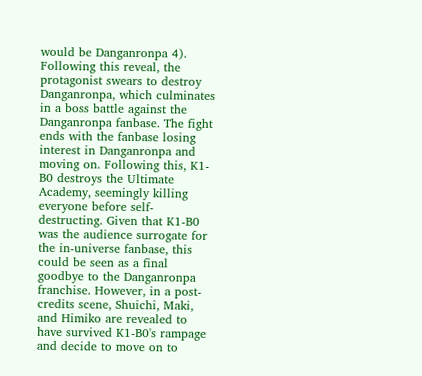would be Danganronpa 4). Following this reveal, the protagonist swears to destroy Danganronpa, which culminates in a boss battle against the Danganronpa fanbase. The fight ends with the fanbase losing interest in Danganronpa and moving on. Following this, K1-B0 destroys the Ultimate Academy, seemingly killing everyone before self-destructing. Given that K1-B0 was the audience surrogate for the in-universe fanbase, this could be seen as a final goodbye to the Danganronpa franchise. However, in a post-credits scene, Shuichi, Maki, and Himiko are revealed to have survived K1-B0's rampage and decide to move on to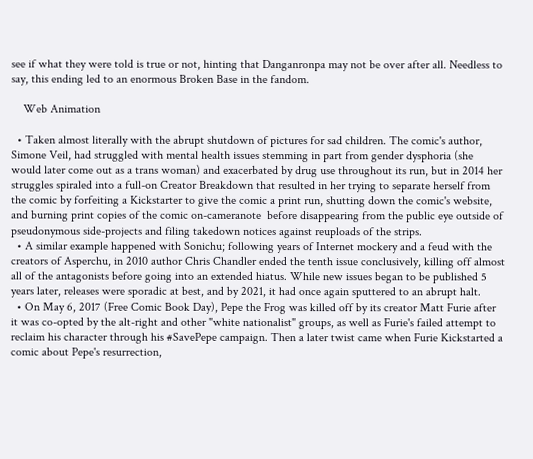see if what they were told is true or not, hinting that Danganronpa may not be over after all. Needless to say, this ending led to an enormous Broken Base in the fandom.

    Web Animation

  • Taken almost literally with the abrupt shutdown of pictures for sad children. The comic's author, Simone Veil, had struggled with mental health issues stemming in part from gender dysphoria (she would later come out as a trans woman) and exacerbated by drug use throughout its run, but in 2014 her struggles spiraled into a full-on Creator Breakdown that resulted in her trying to separate herself from the comic by forfeiting a Kickstarter to give the comic a print run, shutting down the comic's website, and burning print copies of the comic on-cameranote  before disappearing from the public eye outside of pseudonymous side-projects and filing takedown notices against reuploads of the strips.
  • A similar example happened with Sonichu; following years of Internet mockery and a feud with the creators of Asperchu, in 2010 author Chris Chandler ended the tenth issue conclusively, killing off almost all of the antagonists before going into an extended hiatus. While new issues began to be published 5 years later, releases were sporadic at best, and by 2021, it had once again sputtered to an abrupt halt.
  • On May 6, 2017 (Free Comic Book Day), Pepe the Frog was killed off by its creator Matt Furie after it was co-opted by the alt-right and other "white nationalist" groups, as well as Furie's failed attempt to reclaim his character through his #SavePepe campaign. Then a later twist came when Furie Kickstarted a comic about Pepe's resurrection,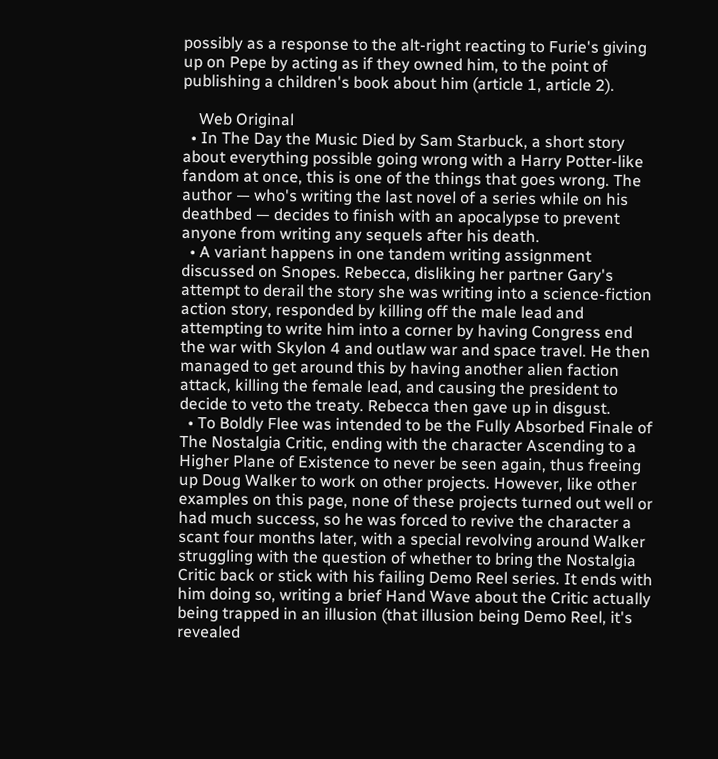possibly as a response to the alt-right reacting to Furie's giving up on Pepe by acting as if they owned him, to the point of publishing a children's book about him (article 1, article 2).

    Web Original
  • In The Day the Music Died by Sam Starbuck, a short story about everything possible going wrong with a Harry Potter-like fandom at once, this is one of the things that goes wrong. The author — who's writing the last novel of a series while on his deathbed — decides to finish with an apocalypse to prevent anyone from writing any sequels after his death.
  • A variant happens in one tandem writing assignment discussed on Snopes. Rebecca, disliking her partner Gary's attempt to derail the story she was writing into a science-fiction action story, responded by killing off the male lead and attempting to write him into a corner by having Congress end the war with Skylon 4 and outlaw war and space travel. He then managed to get around this by having another alien faction attack, killing the female lead, and causing the president to decide to veto the treaty. Rebecca then gave up in disgust.
  • To Boldly Flee was intended to be the Fully Absorbed Finale of The Nostalgia Critic, ending with the character Ascending to a Higher Plane of Existence to never be seen again, thus freeing up Doug Walker to work on other projects. However, like other examples on this page, none of these projects turned out well or had much success, so he was forced to revive the character a scant four months later, with a special revolving around Walker struggling with the question of whether to bring the Nostalgia Critic back or stick with his failing Demo Reel series. It ends with him doing so, writing a brief Hand Wave about the Critic actually being trapped in an illusion (that illusion being Demo Reel, it's revealed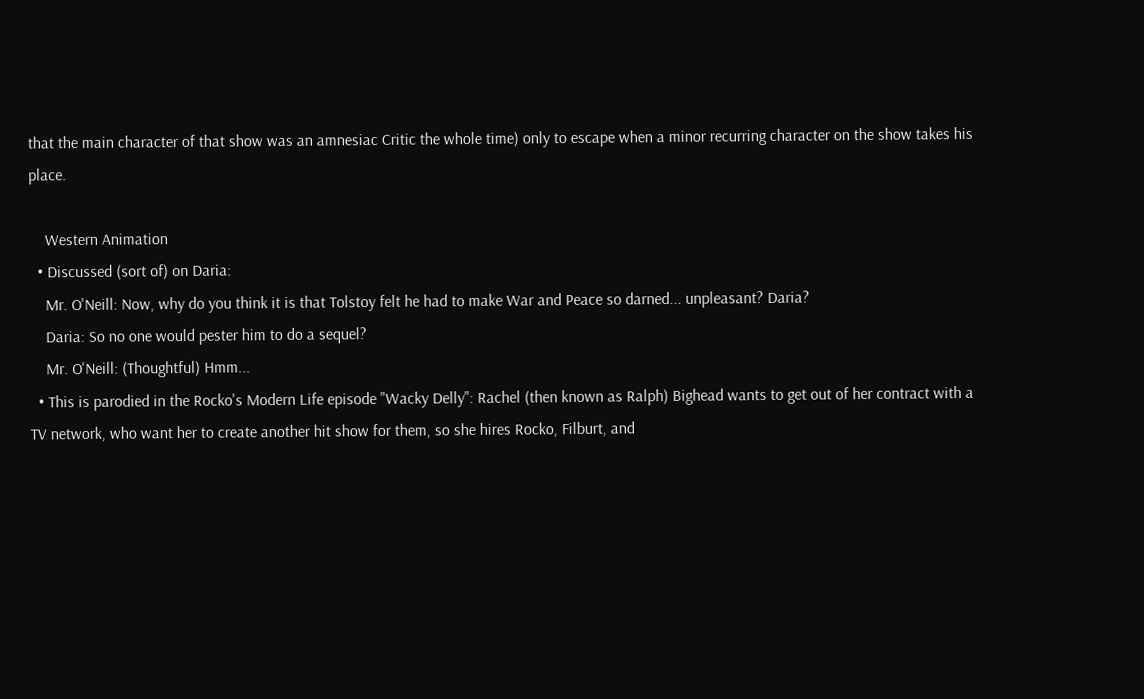that the main character of that show was an amnesiac Critic the whole time) only to escape when a minor recurring character on the show takes his place.

    Western Animation
  • Discussed (sort of) on Daria:
    Mr. O'Neill: Now, why do you think it is that Tolstoy felt he had to make War and Peace so darned... unpleasant? Daria?
    Daria: So no one would pester him to do a sequel?
    Mr. O'Neill: (Thoughtful) Hmm...
  • This is parodied in the Rocko's Modern Life episode "Wacky Delly": Rachel (then known as Ralph) Bighead wants to get out of her contract with a TV network, who want her to create another hit show for them, so she hires Rocko, Filburt, and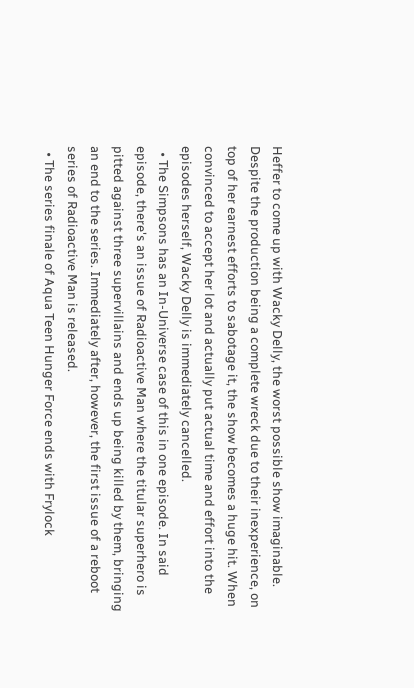Heffer to come up with Wacky Delly, the worst possible show imaginable. Despite the production being a complete wreck due to their inexperience, on top of her earnest efforts to sabotage it, the show becomes a huge hit. When convinced to accept her lot and actually put actual time and effort into the episodes herself, Wacky Delly is immediately cancelled.
  • The Simpsons has an In-Universe case of this in one episode. In said episode, there's an issue of Radioactive Man where the titular superhero is pitted against three supervillains and ends up being killed by them, bringing an end to the series. Immediately after, however, the first issue of a reboot series of Radioactive Man is released.
  • The series finale of Aqua Teen Hunger Force ends with Frylock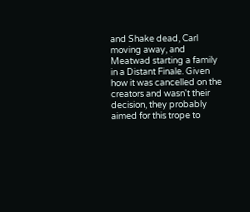and Shake dead, Carl moving away, and Meatwad starting a family in a Distant Finale. Given how it was cancelled on the creators and wasn't their decision, they probably aimed for this trope to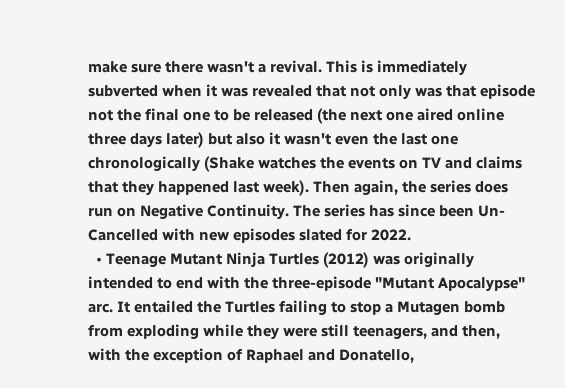make sure there wasn't a revival. This is immediately subverted when it was revealed that not only was that episode not the final one to be released (the next one aired online three days later) but also it wasn't even the last one chronologically (Shake watches the events on TV and claims that they happened last week). Then again, the series does run on Negative Continuity. The series has since been Un-Cancelled with new episodes slated for 2022.
  • Teenage Mutant Ninja Turtles (2012) was originally intended to end with the three-episode "Mutant Apocalypse" arc. It entailed the Turtles failing to stop a Mutagen bomb from exploding while they were still teenagers, and then, with the exception of Raphael and Donatello,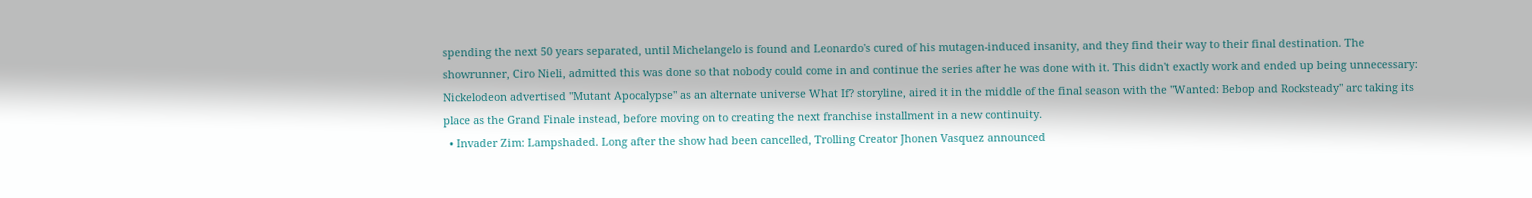spending the next 50 years separated, until Michelangelo is found and Leonardo's cured of his mutagen-induced insanity, and they find their way to their final destination. The showrunner, Ciro Nieli, admitted this was done so that nobody could come in and continue the series after he was done with it. This didn't exactly work and ended up being unnecessary: Nickelodeon advertised "Mutant Apocalypse" as an alternate universe What If? storyline, aired it in the middle of the final season with the "Wanted: Bebop and Rocksteady" arc taking its place as the Grand Finale instead, before moving on to creating the next franchise installment in a new continuity.
  • Invader Zim: Lampshaded. Long after the show had been cancelled, Trolling Creator Jhonen Vasquez announced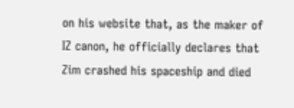on his website that, as the maker of IZ canon, he officially declares that Zim crashed his spaceship and died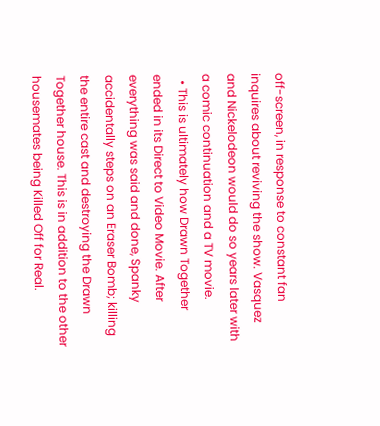off-screen, in response to constant fan inquires about reviving the show. Vasquez and Nickelodeon would do so years later with a comic continuation and a TV movie.
  • This is ultimately how Drawn Together ended in its Direct to Video Movie. After everything was said and done, Spanky accidentally steps on an Eraser Bomb; killing the entire cast and destroying the Drawn Together house. This is in addition to the other housemates being Killed Off for Real.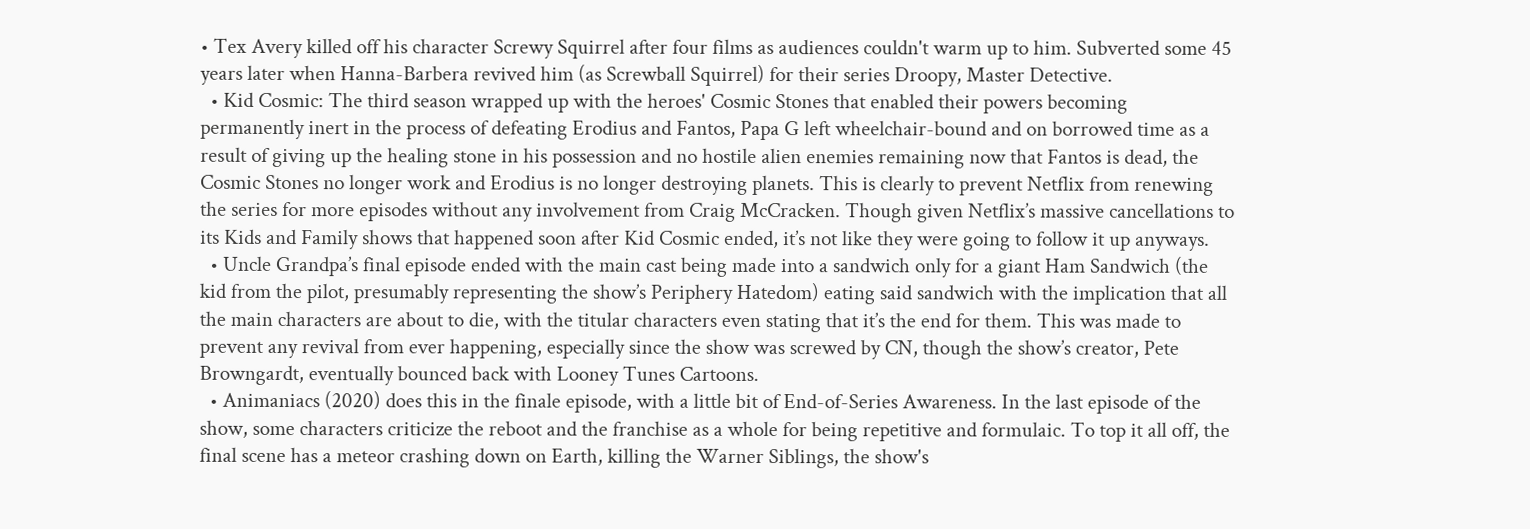• Tex Avery killed off his character Screwy Squirrel after four films as audiences couldn't warm up to him. Subverted some 45 years later when Hanna-Barbera revived him (as Screwball Squirrel) for their series Droopy, Master Detective.
  • Kid Cosmic: The third season wrapped up with the heroes' Cosmic Stones that enabled their powers becoming permanently inert in the process of defeating Erodius and Fantos, Papa G left wheelchair-bound and on borrowed time as a result of giving up the healing stone in his possession and no hostile alien enemies remaining now that Fantos is dead, the Cosmic Stones no longer work and Erodius is no longer destroying planets. This is clearly to prevent Netflix from renewing the series for more episodes without any involvement from Craig McCracken. Though given Netflix’s massive cancellations to its Kids and Family shows that happened soon after Kid Cosmic ended, it’s not like they were going to follow it up anyways.
  • Uncle Grandpa’s final episode ended with the main cast being made into a sandwich only for a giant Ham Sandwich (the kid from the pilot, presumably representing the show’s Periphery Hatedom) eating said sandwich with the implication that all the main characters are about to die, with the titular characters even stating that it’s the end for them. This was made to prevent any revival from ever happening, especially since the show was screwed by CN, though the show’s creator, Pete Browngardt, eventually bounced back with Looney Tunes Cartoons.
  • Animaniacs (2020) does this in the finale episode, with a little bit of End-of-Series Awareness. In the last episode of the show, some characters criticize the reboot and the franchise as a whole for being repetitive and formulaic. To top it all off, the final scene has a meteor crashing down on Earth, killing the Warner Siblings, the show's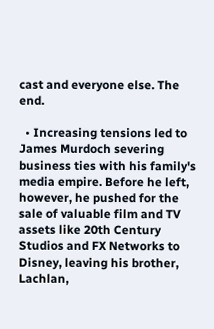cast and everyone else. The end.

  • Increasing tensions led to James Murdoch severing business ties with his family's media empire. Before he left, however, he pushed for the sale of valuable film and TV assets like 20th Century Studios and FX Networks to Disney, leaving his brother, Lachlan,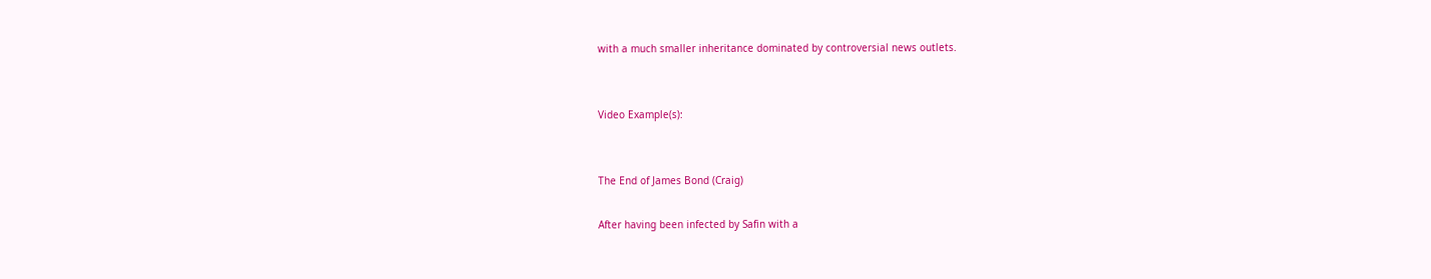with a much smaller inheritance dominated by controversial news outlets.


Video Example(s):


The End of James Bond (Craig)

After having been infected by Safin with a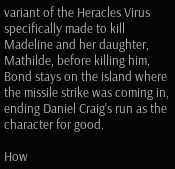variant of the Heracles Virus specifically made to kill Madeline and her daughter, Mathilde, before killing him, Bond stays on the island where the missile strike was coming in, ending Daniel Craig's run as the character for good.

How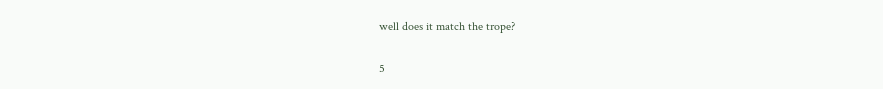well does it match the trope?

5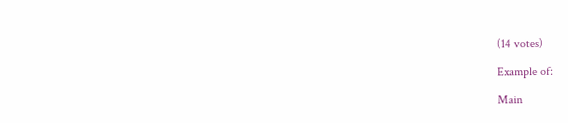(14 votes)

Example of:

Main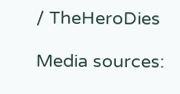/ TheHeroDies

Media sources: